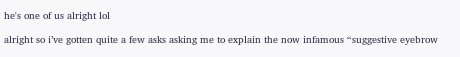he's one of us alright lol

alright so i’ve gotten quite a few asks asking me to explain the now infamous “suggestive eyebrow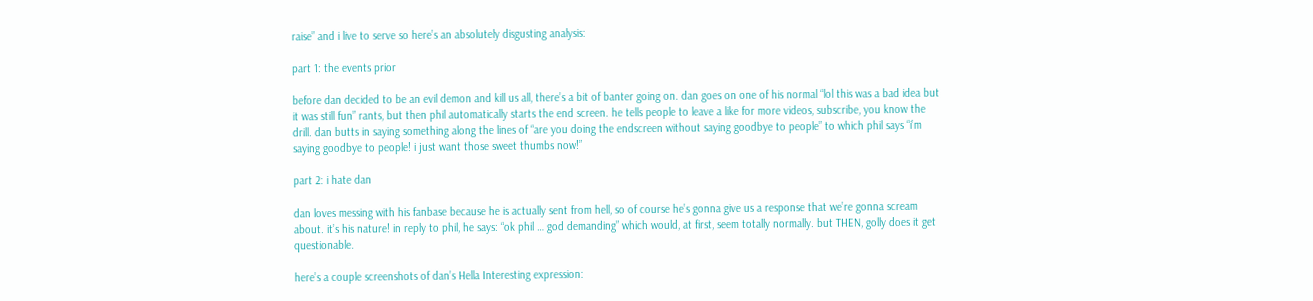raise” and i live to serve so here’s an absolutely disgusting analysis:

part 1: the events prior

before dan decided to be an evil demon and kill us all, there’s a bit of banter going on. dan goes on one of his normal “lol this was a bad idea but it was still fun” rants, but then phil automatically starts the end screen. he tells people to leave a like for more videos, subscribe, you know the drill. dan butts in saying something along the lines of “are you doing the endscreen without saying goodbye to people” to which phil says “i’m saying goodbye to people! i just want those sweet thumbs now!”

part 2: i hate dan

dan loves messing with his fanbase because he is actually sent from hell, so of course he’s gonna give us a response that we’re gonna scream about. it’s his nature! in reply to phil, he says: “ok phil … god demanding” which would, at first, seem totally normally. but THEN, golly does it get questionable.

here’s a couple screenshots of dan’s Hella Interesting expression: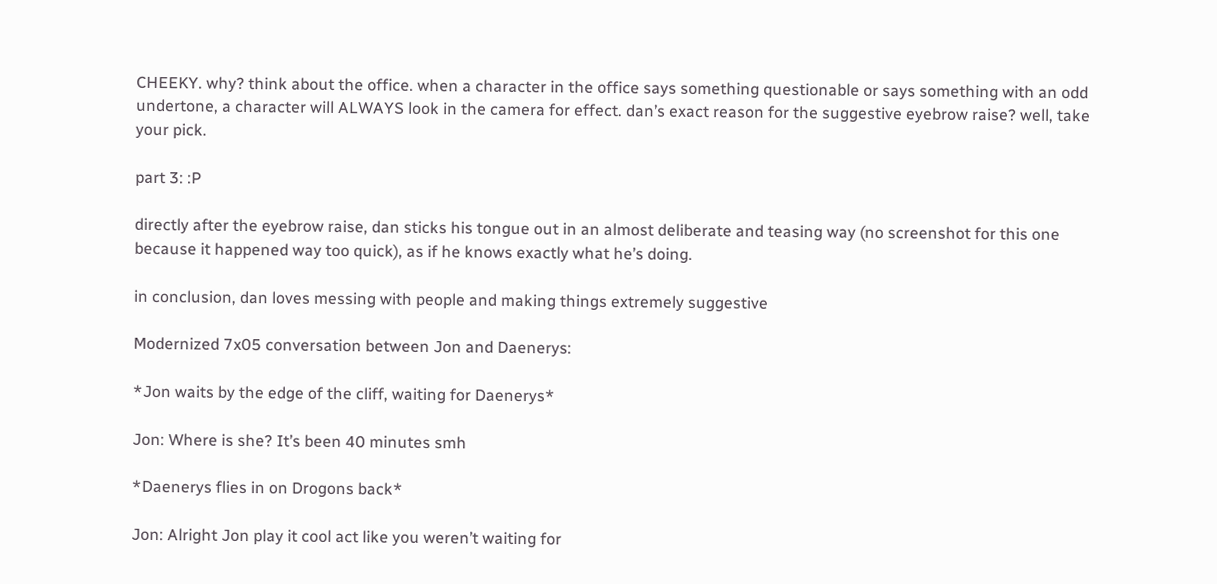CHEEKY. why? think about the office. when a character in the office says something questionable or says something with an odd undertone, a character will ALWAYS look in the camera for effect. dan’s exact reason for the suggestive eyebrow raise? well, take your pick.

part 3: :P

directly after the eyebrow raise, dan sticks his tongue out in an almost deliberate and teasing way (no screenshot for this one because it happened way too quick), as if he knows exactly what he’s doing.

in conclusion, dan loves messing with people and making things extremely suggestive

Modernized 7x05 conversation between Jon and Daenerys:

*Jon waits by the edge of the cliff, waiting for Daenerys*

Jon: Where is she? It’s been 40 minutes smh

*Daenerys flies in on Drogons back*

Jon: Alright Jon play it cool act like you weren’t waiting for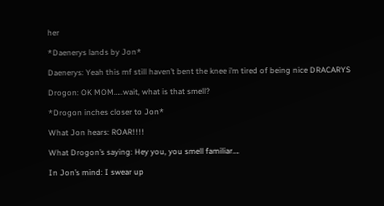her

*Daenerys lands by Jon*

Daenerys: Yeah this mf still haven’t bent the knee i’m tired of being nice DRACARYS

Drogon: OK MOM…..wait, what is that smell?

*Drogon inches closer to Jon*

What Jon hears: ROAR!!!!

What Drogon’s saying: Hey you, you smell familiar….

In Jon’s mind: I swear up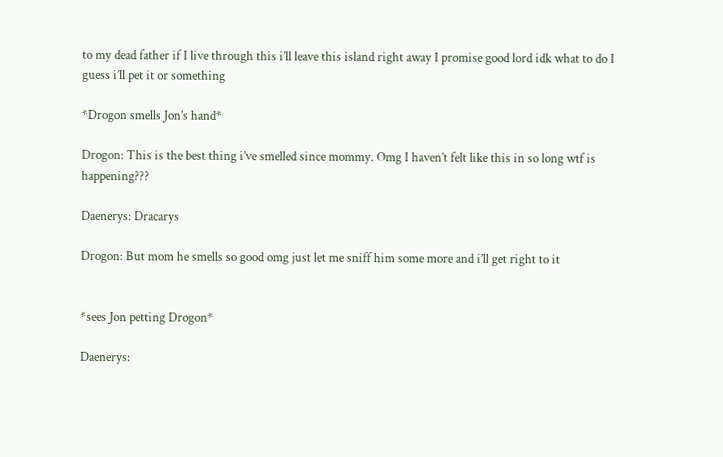to my dead father if I live through this i’ll leave this island right away I promise good lord idk what to do I guess i’ll pet it or something

*Drogon smells Jon’s hand*

Drogon: This is the best thing i’ve smelled since mommy. Omg I haven’t felt like this in so long wtf is happening???

Daenerys: Dracarys

Drogon: But mom he smells so good omg just let me sniff him some more and i’ll get right to it


*sees Jon petting Drogon*

Daenerys: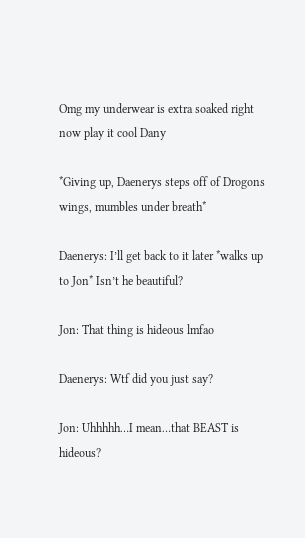Omg my underwear is extra soaked right now play it cool Dany

*Giving up, Daenerys steps off of Drogons wings, mumbles under breath*

Daenerys: I’ll get back to it later *walks up to Jon* Isn’t he beautiful?

Jon: That thing is hideous lmfao

Daenerys: Wtf did you just say?

Jon: Uhhhhh…I mean…that BEAST is hideous?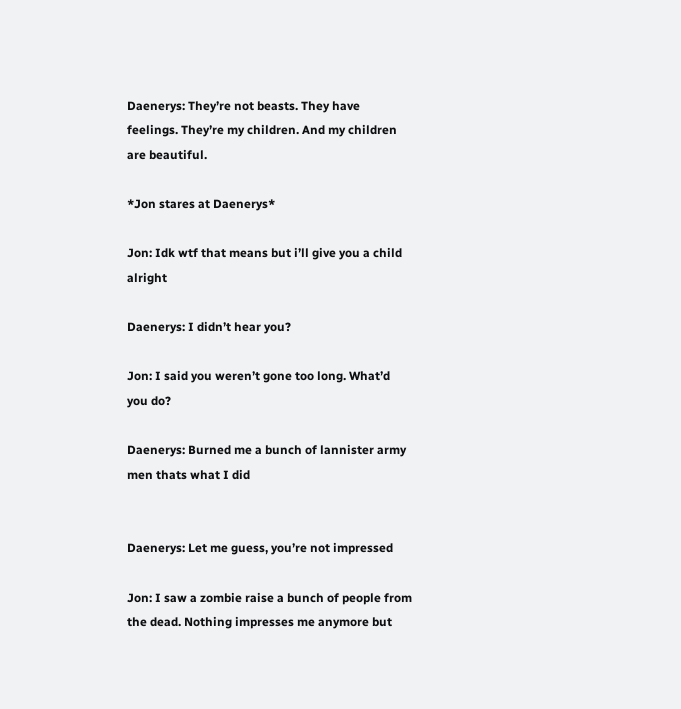Daenerys: They’re not beasts. They have feelings. They’re my children. And my children are beautiful.

*Jon stares at Daenerys*

Jon: Idk wtf that means but i’ll give you a child alright

Daenerys: I didn’t hear you?

Jon: I said you weren’t gone too long. What’d you do?

Daenerys: Burned me a bunch of lannister army men thats what I did


Daenerys: Let me guess, you’re not impressed

Jon: I saw a zombie raise a bunch of people from the dead. Nothing impresses me anymore but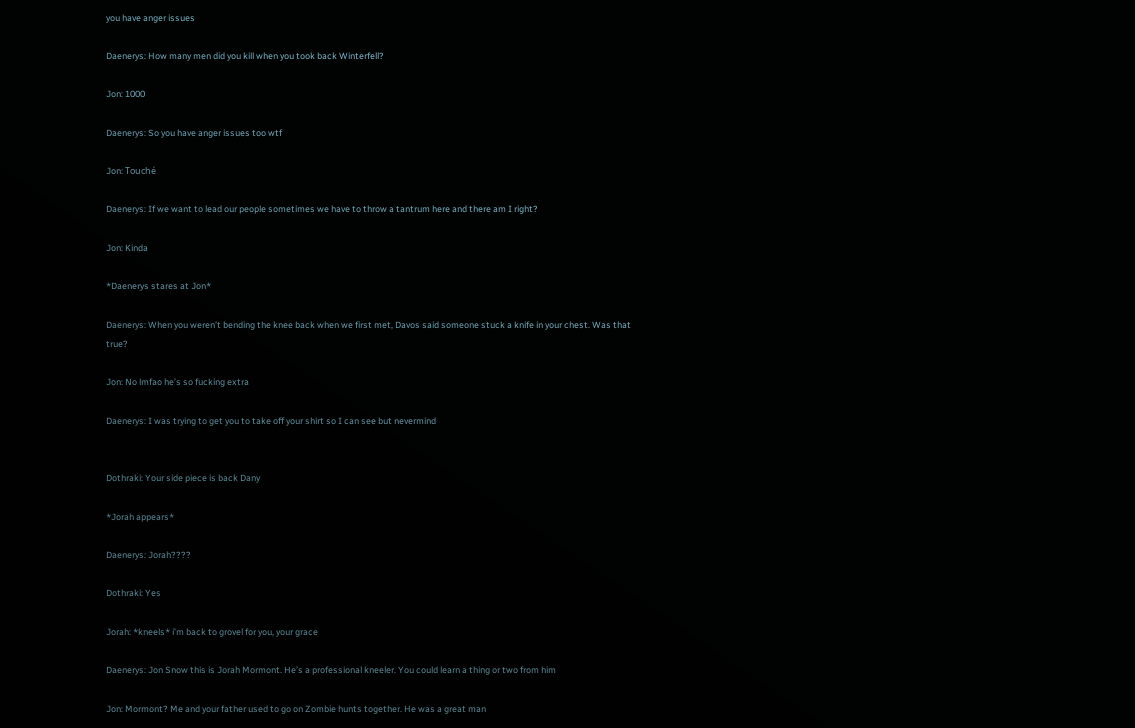you have anger issues

Daenerys: How many men did you kill when you took back Winterfell?

Jon: 1000

Daenerys: So you have anger issues too wtf

Jon: Touché

Daenerys: If we want to lead our people sometimes we have to throw a tantrum here and there am I right?

Jon: Kinda

*Daenerys stares at Jon*

Daenerys: When you weren’t bending the knee back when we first met, Davos said someone stuck a knife in your chest. Was that true?

Jon: No lmfao he’s so fucking extra

Daenerys: I was trying to get you to take off your shirt so I can see but nevermind


Dothraki: Your side piece is back Dany

*Jorah appears*

Daenerys: Jorah????

Dothraki: Yes

Jorah: *kneels* i’m back to grovel for you, your grace

Daenerys: Jon Snow this is Jorah Mormont. He’s a professional kneeler. You could learn a thing or two from him

Jon: Mormont? Me and your father used to go on Zombie hunts together. He was a great man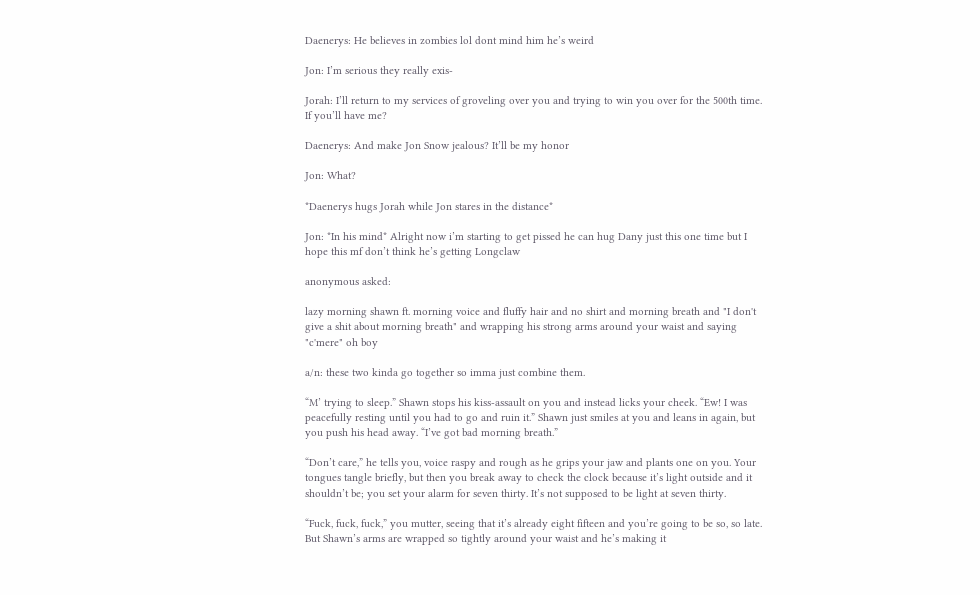Daenerys: He believes in zombies lol dont mind him he’s weird

Jon: I’m serious they really exis-

Jorah: I’ll return to my services of groveling over you and trying to win you over for the 500th time. If you’ll have me?

Daenerys: And make Jon Snow jealous? It’ll be my honor

Jon: What?

*Daenerys hugs Jorah while Jon stares in the distance*

Jon: *In his mind* Alright now i’m starting to get pissed he can hug Dany just this one time but I hope this mf don’t think he’s getting Longclaw

anonymous asked:

lazy morning shawn ft. morning voice and fluffy hair and no shirt and morning breath and "I don't give a shit about morning breath" and wrapping his strong arms around your waist and saying "c'mere" oh boy

a/n: these two kinda go together so imma just combine them.

“M’ trying to sleep.” Shawn stops his kiss-assault on you and instead licks your cheek. “Ew! I was peacefully resting until you had to go and ruin it.” Shawn just smiles at you and leans in again, but you push his head away. “I’ve got bad morning breath.”

“Don’t care,” he tells you, voice raspy and rough as he grips your jaw and plants one on you. Your tongues tangle briefly, but then you break away to check the clock because it’s light outside and it shouldn’t be; you set your alarm for seven thirty. It’s not supposed to be light at seven thirty.

“Fuck, fuck, fuck,” you mutter, seeing that it’s already eight fifteen and you’re going to be so, so late. But Shawn’s arms are wrapped so tightly around your waist and he’s making it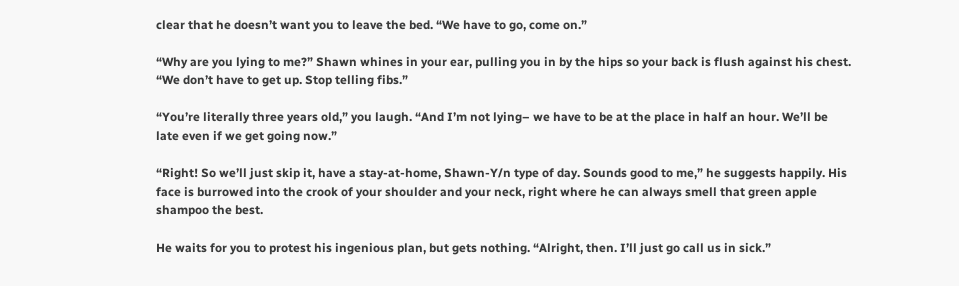clear that he doesn’t want you to leave the bed. “We have to go, come on.”

“Why are you lying to me?” Shawn whines in your ear, pulling you in by the hips so your back is flush against his chest. “We don’t have to get up. Stop telling fibs.”

“You’re literally three years old,” you laugh. “And I’m not lying– we have to be at the place in half an hour. We’ll be late even if we get going now.”

“Right! So we’ll just skip it, have a stay-at-home, Shawn-Y/n type of day. Sounds good to me,” he suggests happily. His face is burrowed into the crook of your shoulder and your neck, right where he can always smell that green apple shampoo the best.

He waits for you to protest his ingenious plan, but gets nothing. “Alright, then. I’ll just go call us in sick.”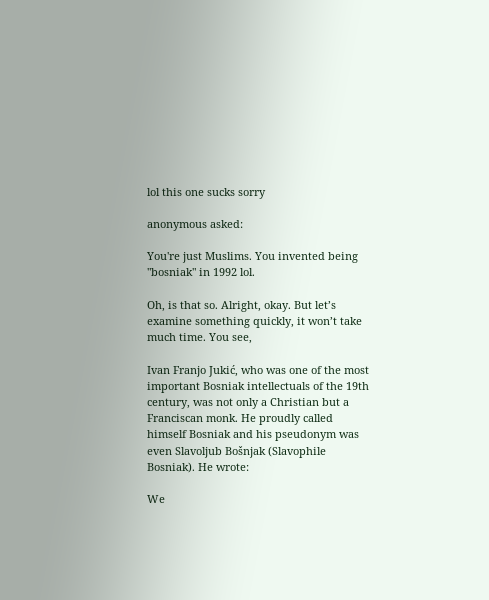lol this one sucks sorry

anonymous asked:

You're just Muslims. You invented being "bosniak" in 1992 lol.

Oh, is that so. Alright, okay. But let’s examine something quickly, it won’t take much time. You see,

Ivan Franjo Jukić, who was one of the most important Bosniak intellectuals of the 19th century, was not only a Christian but a Franciscan monk. He proudly called himself Bosniak and his pseudonym was even Slavoljub Bošnjak (Slavophile Bosniak). He wrote:

We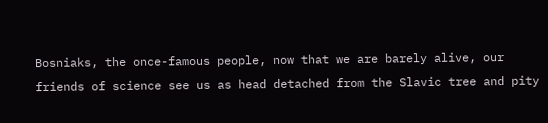Bosniaks, the once-famous people, now that we are barely alive, our friends of science see us as head detached from the Slavic tree and pity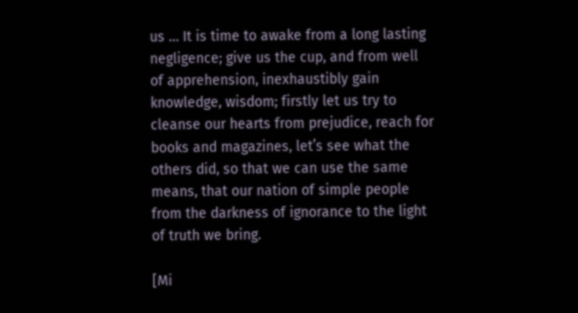us … It is time to awake from a long lasting negligence; give us the cup, and from well of apprehension, inexhaustibly gain knowledge, wisdom; firstly let us try to cleanse our hearts from prejudice, reach for books and magazines, let’s see what the others did, so that we can use the same means, that our nation of simple people from the darkness of ignorance to the light of truth we bring.

[Mi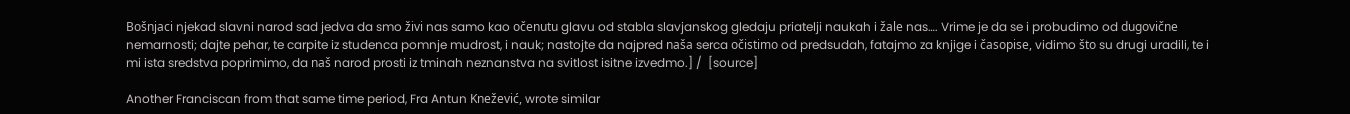Bošnjaci njekad slavni narod sad jedva da smo živi nas samo kao očenutu glavu od stabla slavjanskog gledaju priatelji naukah i žale nas…. Vrime je da se i probudimo od dugovične nemarnosti; dajte pehar, te carpite iz studenca pomnje mudrost, i nauk; nastojte da najpred naša serca očistimo od predsudah, fatajmo za knjige i časopise, vidimo što su drugi uradili, te i mi ista sredstva poprimimo, da naš narod prosti iz tminah neznanstva na svitlost isitne izvedmo.] /  [source]

Another Franciscan from that same time period, Fra Antun Knežević, wrote similar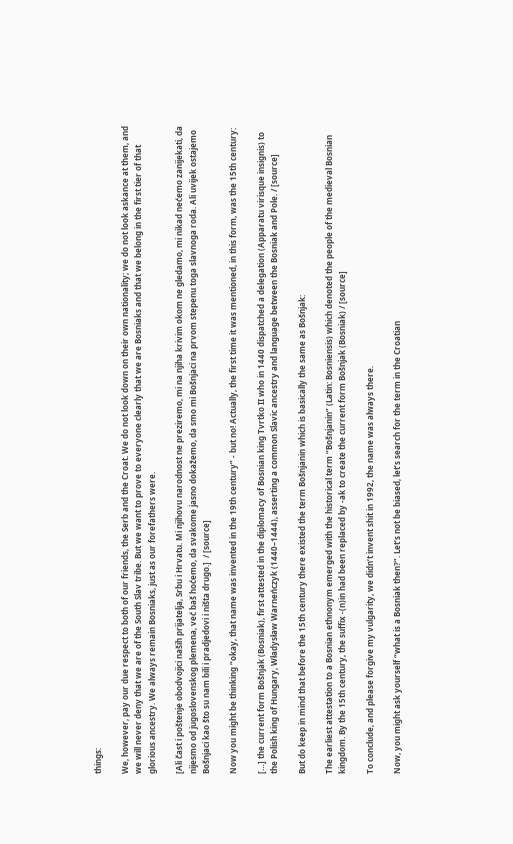things:

We, however, pay our due respect to both of our friends, the Serb and the Croat. We do not look down on their own nationality; we do not look askance at them, and we will never deny that we are of the South Slav tribe. But we want to prove to everyone clearly that we are Bosniaks and that we belong in the first tier of that glorious ancestry. We always remain Bosniaks, just as our forefathers were.

[Ali čast i poštenje obodvojici naših prijatelja, Srbu i Hrvatu. Mi njihovu narodnost ne preziremo, mi na njiha krivim okom ne gledamo, mi nikad nećemo zanijekati, da nijesmo od jugoslovenskog plemena, već baš hoćemo, da svakome jasno dokažemo, da smo mi Bošnjaci na prvom stepenu toga slavnoga roda. Ali uvijek ostajemo Bošnjaci kao što su nam bili i pradjedovi i ništa drugo.]  / [source]

Now you might be thinking “okay, that name was invented in the 19th century” - but no! Actually, the first time it was mentioned, in this form, was the 15th century:

[…] the current form Bošnjak (Bosniak), first attested in the diplomacy of Bosnian king Tvrtko II who in 1440 dispatched a delegation (Apparatu virisque insignis) to the Polish king of Hungary, Władysław Warneńczyk (1440–1444), asserting a common Slavic ancestry and language between the Bosniak and Pole. / [source]

But do keep in mind that before the 15th century there existed the term Bošnjanin which is basically the same as Bošnjak:

The earliest attestation to a Bosnian ethnonym emerged with the historical term “Bošnjanin” (Latin: Bosniensis) which denoted the people of the medieval Bosnian kingdom. By the 15th century, the suffix -(n)in had been replaced by -ak to create the current form Bošnjak (Bosniak) / [source]

To conclude, and please forgive my vulgarity, we didn’t invent shit in 1992, the name was always there.

Now, you might ask yourself “what is a Bosniak then?”. Let’s not be biased, let’s search for the term in the Croatian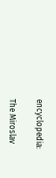encyclopedia:

The Miroslav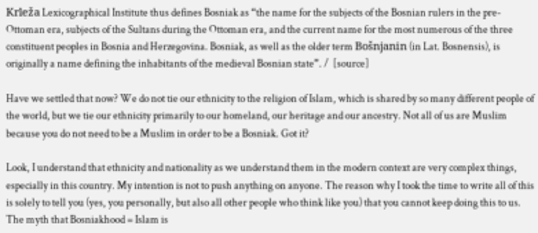Krleža Lexicographical Institute thus defines Bosniak as “the name for the subjects of the Bosnian rulers in the pre-Ottoman era, subjects of the Sultans during the Ottoman era, and the current name for the most numerous of the three constituent peoples in Bosnia and Herzegovina. Bosniak, as well as the older term Bošnjanin (in Lat. Bosnensis), is originally a name defining the inhabitants of the medieval Bosnian state”. /  [source]

Have we settled that now? We do not tie our ethnicity to the religion of Islam, which is shared by so many different people of the world, but we tie our ethnicity primarily to our homeland, our heritage and our ancestry. Not all of us are Muslim because you do not need to be a Muslim in order to be a Bosniak. Got it?

Look, I understand that ethnicity and nationality as we understand them in the modern context are very complex things, especially in this country. My intention is not to push anything on anyone. The reason why I took the time to write all of this is solely to tell you (yes, you personally, but also all other people who think like you) that you cannot keep doing this to us. The myth that Bosniakhood = Islam is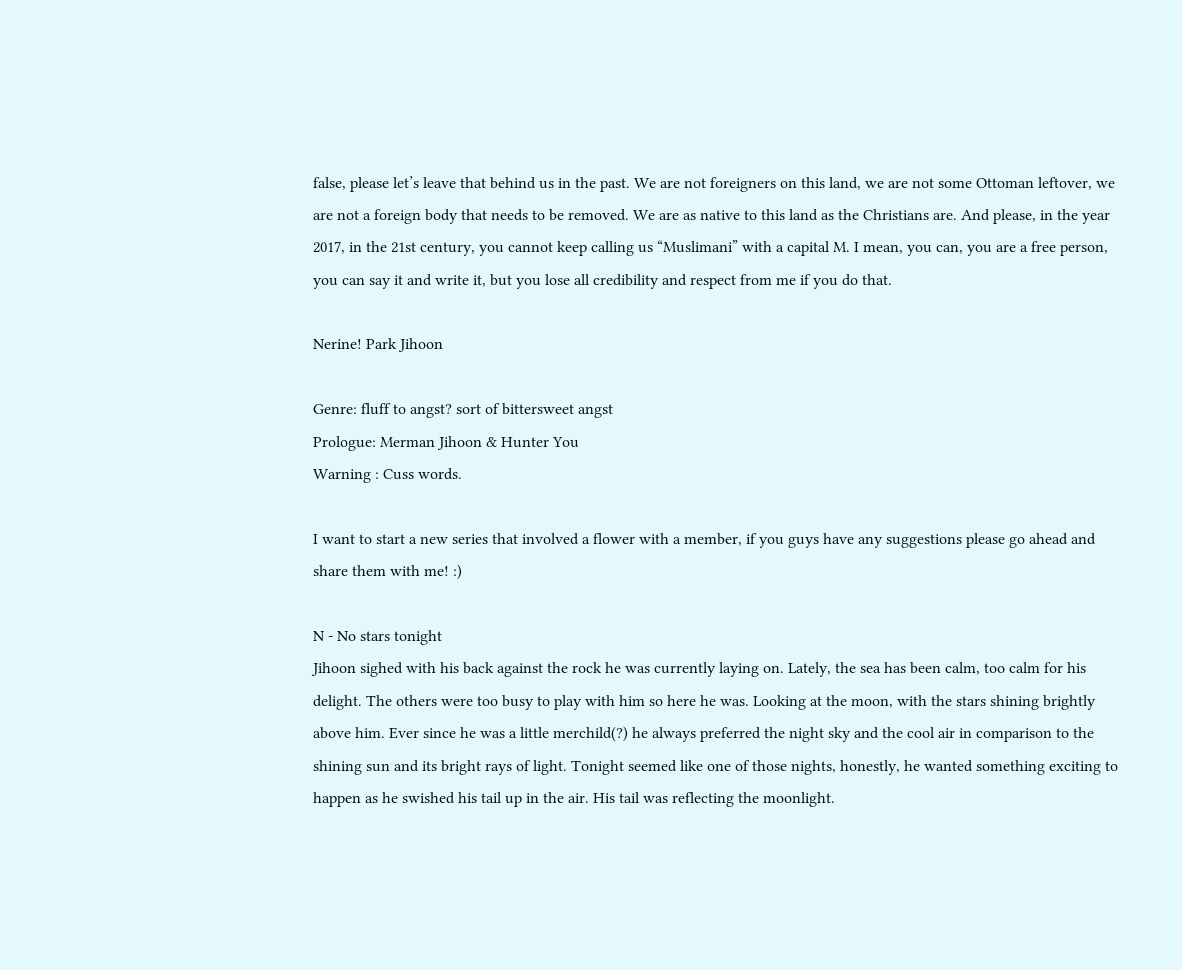false, please let’s leave that behind us in the past. We are not foreigners on this land, we are not some Ottoman leftover, we are not a foreign body that needs to be removed. We are as native to this land as the Christians are. And please, in the year 2017, in the 21st century, you cannot keep calling us “Muslimani” with a capital M. I mean, you can, you are a free person, you can say it and write it, but you lose all credibility and respect from me if you do that.

Nerine! Park Jihoon

Genre: fluff to angst? sort of bittersweet angst
Prologue: Merman Jihoon & Hunter You
Warning : Cuss words.

I want to start a new series that involved a flower with a member, if you guys have any suggestions please go ahead and share them with me! :)

N - No stars tonight
Jihoon sighed with his back against the rock he was currently laying on. Lately, the sea has been calm, too calm for his delight. The others were too busy to play with him so here he was. Looking at the moon, with the stars shining brightly above him. Ever since he was a little merchild(?) he always preferred the night sky and the cool air in comparison to the shining sun and its bright rays of light. Tonight seemed like one of those nights, honestly, he wanted something exciting to happen as he swished his tail up in the air. His tail was reflecting the moonlight.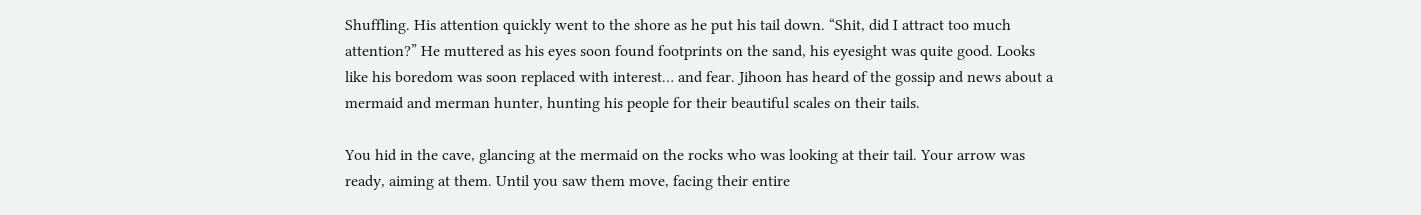Shuffling. His attention quickly went to the shore as he put his tail down. “Shit, did I attract too much attention?” He muttered as his eyes soon found footprints on the sand, his eyesight was quite good. Looks like his boredom was soon replaced with interest… and fear. Jihoon has heard of the gossip and news about a mermaid and merman hunter, hunting his people for their beautiful scales on their tails.

You hid in the cave, glancing at the mermaid on the rocks who was looking at their tail. Your arrow was ready, aiming at them. Until you saw them move, facing their entire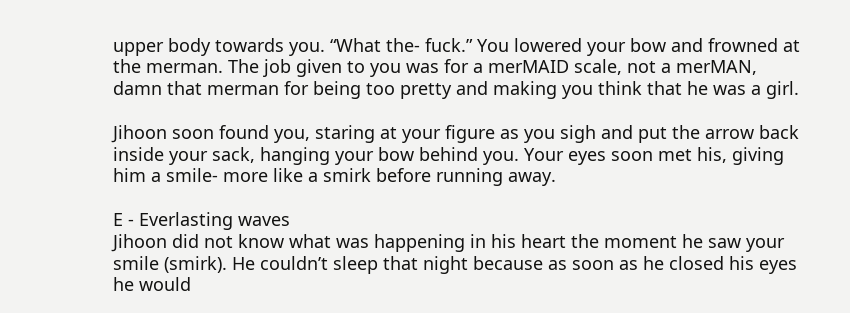upper body towards you. “What the- fuck.” You lowered your bow and frowned at the merman. The job given to you was for a merMAID scale, not a merMAN, damn that merman for being too pretty and making you think that he was a girl.

Jihoon soon found you, staring at your figure as you sigh and put the arrow back inside your sack, hanging your bow behind you. Your eyes soon met his, giving him a smile- more like a smirk before running away.

E - Everlasting waves
Jihoon did not know what was happening in his heart the moment he saw your smile (smirk). He couldn’t sleep that night because as soon as he closed his eyes he would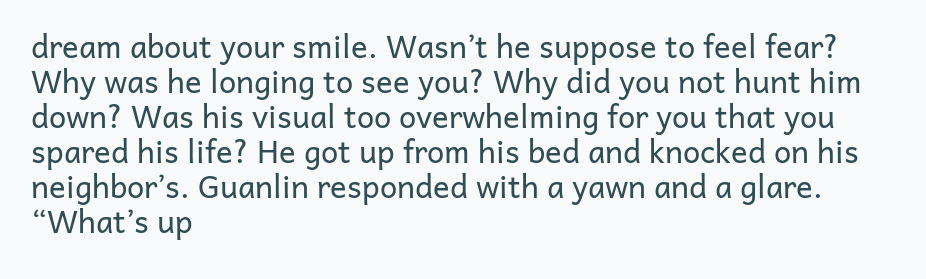dream about your smile. Wasn’t he suppose to feel fear? Why was he longing to see you? Why did you not hunt him down? Was his visual too overwhelming for you that you spared his life? He got up from his bed and knocked on his neighbor’s. Guanlin responded with a yawn and a glare. “What’s up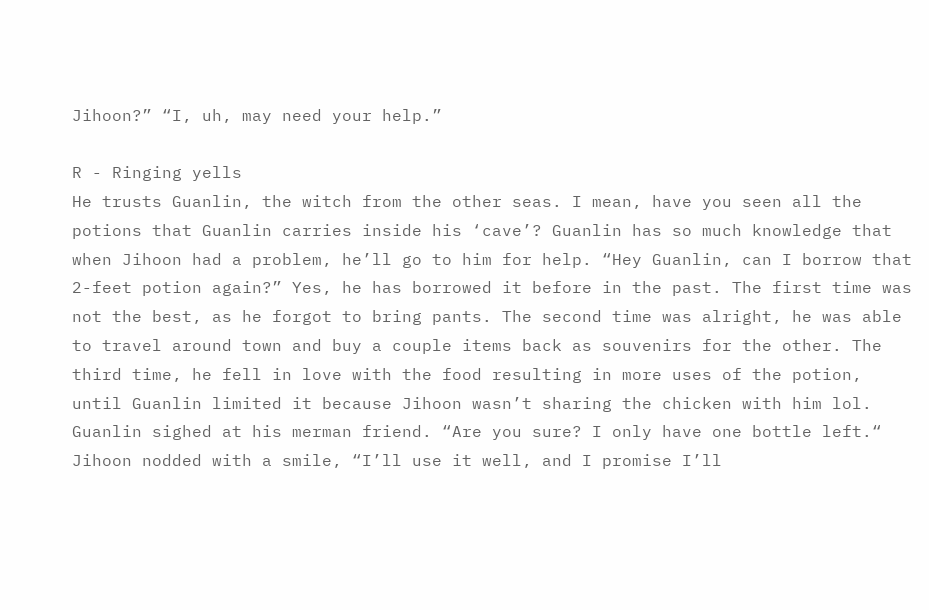Jihoon?” “I, uh, may need your help.”

R - Ringing yells
He trusts Guanlin, the witch from the other seas. I mean, have you seen all the potions that Guanlin carries inside his ‘cave’? Guanlin has so much knowledge that when Jihoon had a problem, he’ll go to him for help. “Hey Guanlin, can I borrow that 2-feet potion again?” Yes, he has borrowed it before in the past. The first time was not the best, as he forgot to bring pants. The second time was alright, he was able to travel around town and buy a couple items back as souvenirs for the other. The third time, he fell in love with the food resulting in more uses of the potion, until Guanlin limited it because Jihoon wasn’t sharing the chicken with him lol.
Guanlin sighed at his merman friend. “Are you sure? I only have one bottle left.“
Jihoon nodded with a smile, “I’ll use it well, and I promise I’ll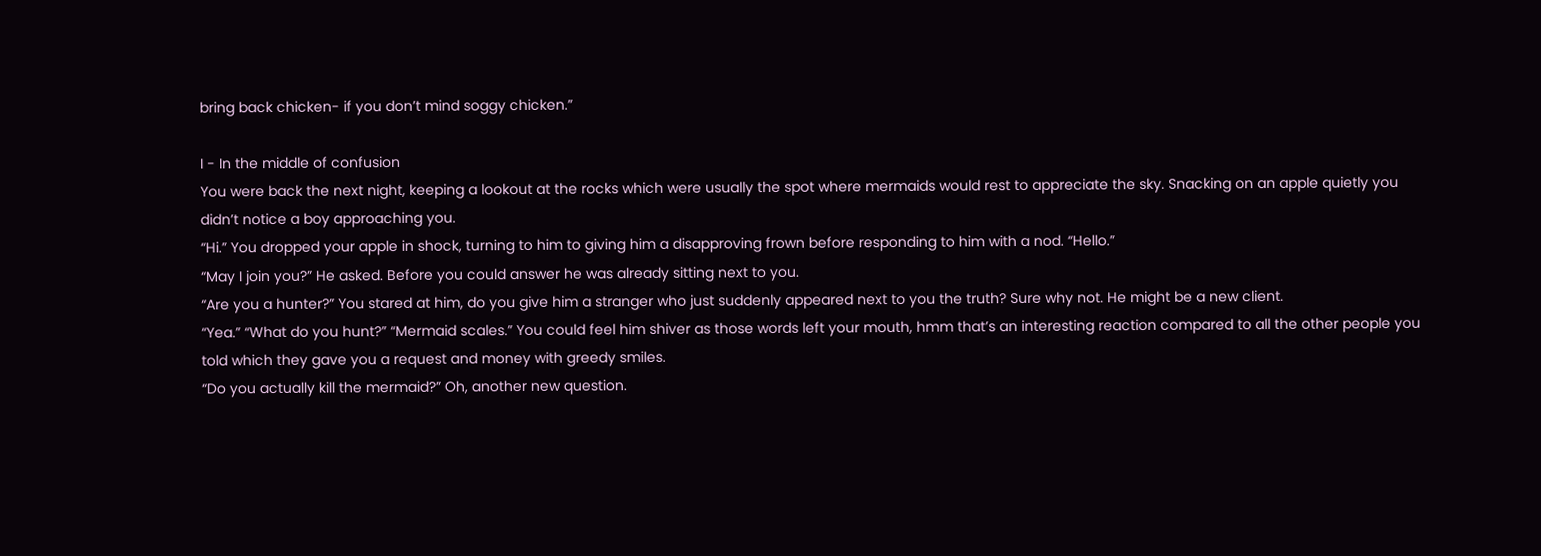bring back chicken- if you don’t mind soggy chicken.”

I - In the middle of confusion
You were back the next night, keeping a lookout at the rocks which were usually the spot where mermaids would rest to appreciate the sky. Snacking on an apple quietly you didn’t notice a boy approaching you.
“Hi.” You dropped your apple in shock, turning to him to giving him a disapproving frown before responding to him with a nod. “Hello.”
“May I join you?” He asked. Before you could answer he was already sitting next to you.
“Are you a hunter?” You stared at him, do you give him a stranger who just suddenly appeared next to you the truth? Sure why not. He might be a new client.
“Yea.” “What do you hunt?” “Mermaid scales.” You could feel him shiver as those words left your mouth, hmm that’s an interesting reaction compared to all the other people you told which they gave you a request and money with greedy smiles.
“Do you actually kill the mermaid?” Oh, another new question.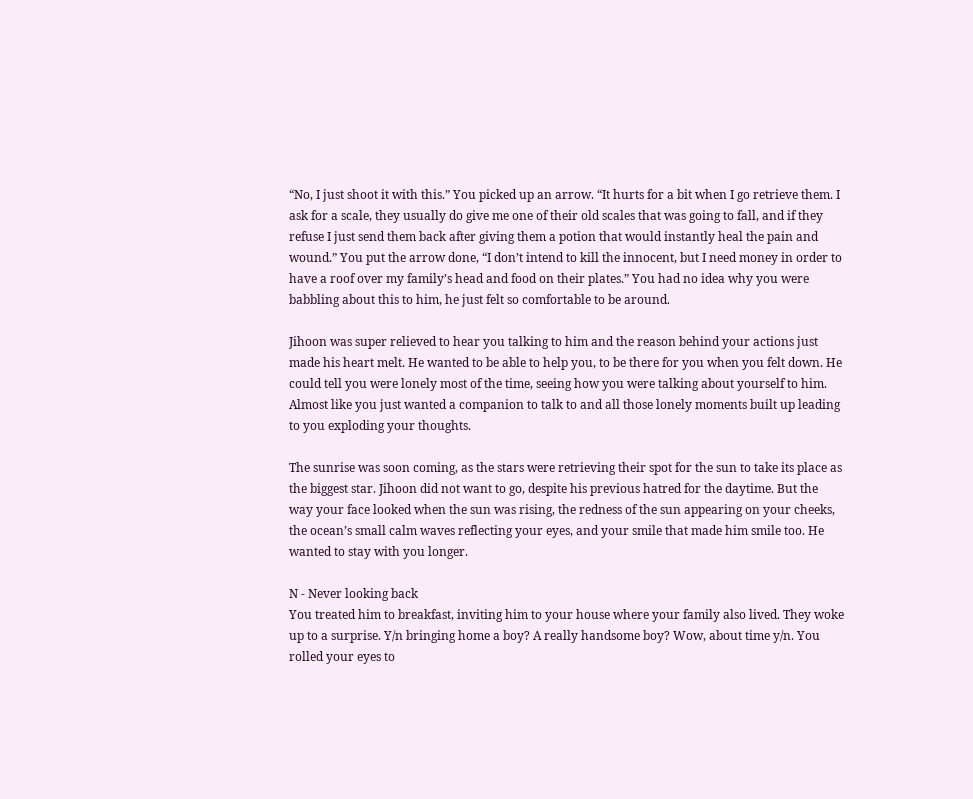“No, I just shoot it with this.” You picked up an arrow. “It hurts for a bit when I go retrieve them. I ask for a scale, they usually do give me one of their old scales that was going to fall, and if they refuse I just send them back after giving them a potion that would instantly heal the pain and wound.” You put the arrow done, “I don’t intend to kill the innocent, but I need money in order to have a roof over my family’s head and food on their plates.” You had no idea why you were babbling about this to him, he just felt so comfortable to be around.

Jihoon was super relieved to hear you talking to him and the reason behind your actions just made his heart melt. He wanted to be able to help you, to be there for you when you felt down. He could tell you were lonely most of the time, seeing how you were talking about yourself to him. Almost like you just wanted a companion to talk to and all those lonely moments built up leading to you exploding your thoughts.

The sunrise was soon coming, as the stars were retrieving their spot for the sun to take its place as the biggest star. Jihoon did not want to go, despite his previous hatred for the daytime. But the way your face looked when the sun was rising, the redness of the sun appearing on your cheeks, the ocean’s small calm waves reflecting your eyes, and your smile that made him smile too. He wanted to stay with you longer.

N - Never looking back
You treated him to breakfast, inviting him to your house where your family also lived. They woke up to a surprise. Y/n bringing home a boy? A really handsome boy? Wow, about time y/n. You rolled your eyes to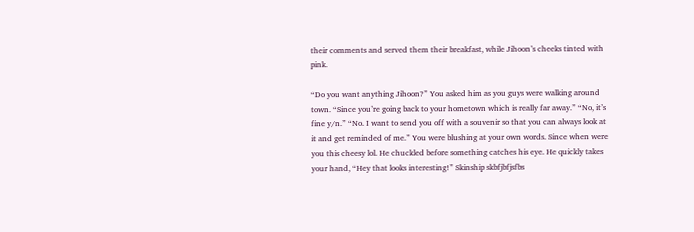their comments and served them their breakfast, while Jihoon’s cheeks tinted with pink.

“Do you want anything Jihoon?” You asked him as you guys were walking around town. “Since you’re going back to your hometown which is really far away.” “No, it’s fine y/n.” “No. I want to send you off with a souvenir so that you can always look at it and get reminded of me.” You were blushing at your own words. Since when were you this cheesy lol. He chuckled before something catches his eye. He quickly takes your hand, “Hey that looks interesting!” Skinship skbfjbfjsfbs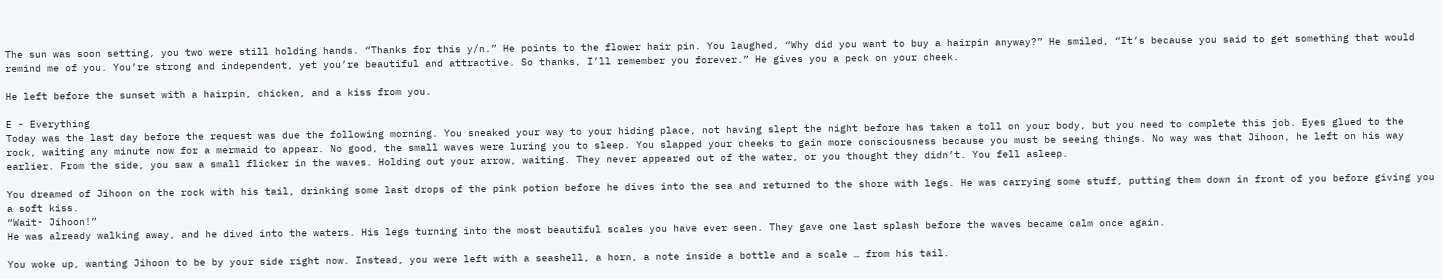The sun was soon setting, you two were still holding hands. “Thanks for this y/n.” He points to the flower hair pin. You laughed, “Why did you want to buy a hairpin anyway?” He smiled, “It’s because you said to get something that would remind me of you. You’re strong and independent, yet you’re beautiful and attractive. So thanks, I’ll remember you forever.” He gives you a peck on your cheek.

He left before the sunset with a hairpin, chicken, and a kiss from you.

E - Everything
Today was the last day before the request was due the following morning. You sneaked your way to your hiding place, not having slept the night before has taken a toll on your body, but you need to complete this job. Eyes glued to the rock, waiting any minute now for a mermaid to appear. No good, the small waves were luring you to sleep. You slapped your cheeks to gain more consciousness because you must be seeing things. No way was that Jihoon, he left on his way earlier. From the side, you saw a small flicker in the waves. Holding out your arrow, waiting. They never appeared out of the water, or you thought they didn’t. You fell asleep.

You dreamed of Jihoon on the rock with his tail, drinking some last drops of the pink potion before he dives into the sea and returned to the shore with legs. He was carrying some stuff, putting them down in front of you before giving you a soft kiss.
“Wait- Jihoon!”
He was already walking away, and he dived into the waters. His legs turning into the most beautiful scales you have ever seen. They gave one last splash before the waves became calm once again.

You woke up, wanting Jihoon to be by your side right now. Instead, you were left with a seashell, a horn, a note inside a bottle and a scale … from his tail.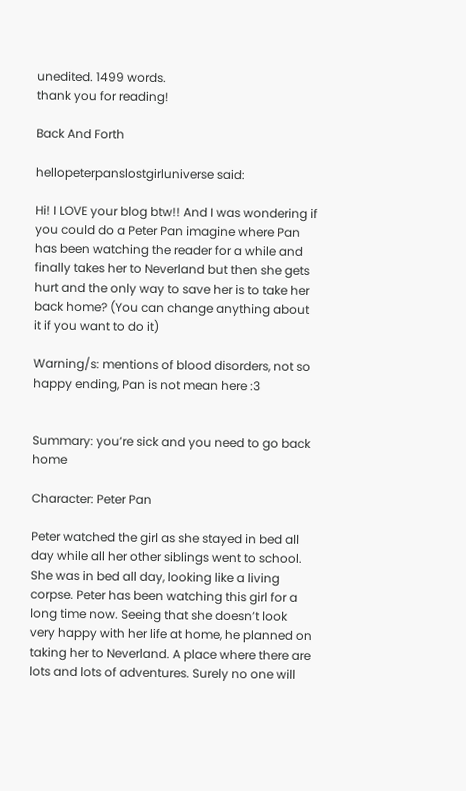unedited. 1499 words.
thank you for reading!

Back And Forth

hellopeterpanslostgirluniverse said:

Hi! I LOVE your blog btw!! And I was wondering if you could do a Peter Pan imagine where Pan has been watching the reader for a while and finally takes her to Neverland but then she gets hurt and the only way to save her is to take her back home? (You can change anything about it if you want to do it)

Warning/s: mentions of blood disorders, not so happy ending, Pan is not mean here :3


Summary: you’re sick and you need to go back home

Character: Peter Pan

Peter watched the girl as she stayed in bed all day while all her other siblings went to school. She was in bed all day, looking like a living corpse. Peter has been watching this girl for a long time now. Seeing that she doesn’t look very happy with her life at home, he planned on taking her to Neverland. A place where there are lots and lots of adventures. Surely no one will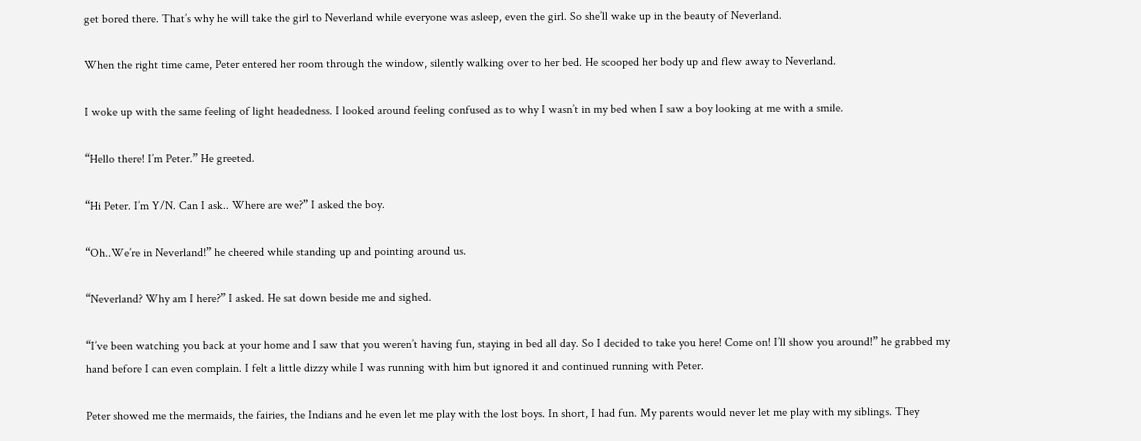get bored there. That’s why he will take the girl to Neverland while everyone was asleep, even the girl. So she’ll wake up in the beauty of Neverland.

When the right time came, Peter entered her room through the window, silently walking over to her bed. He scooped her body up and flew away to Neverland.

I woke up with the same feeling of light headedness. I looked around feeling confused as to why I wasn’t in my bed when I saw a boy looking at me with a smile.

“Hello there! I’m Peter.” He greeted.

“Hi Peter. I’m Y/N. Can I ask.. Where are we?” I asked the boy.

“Oh..We’re in Neverland!” he cheered while standing up and pointing around us.

“Neverland? Why am I here?” I asked. He sat down beside me and sighed.

“I’ve been watching you back at your home and I saw that you weren’t having fun, staying in bed all day. So I decided to take you here! Come on! I’ll show you around!” he grabbed my hand before I can even complain. I felt a little dizzy while I was running with him but ignored it and continued running with Peter.

Peter showed me the mermaids, the fairies, the Indians and he even let me play with the lost boys. In short, I had fun. My parents would never let me play with my siblings. They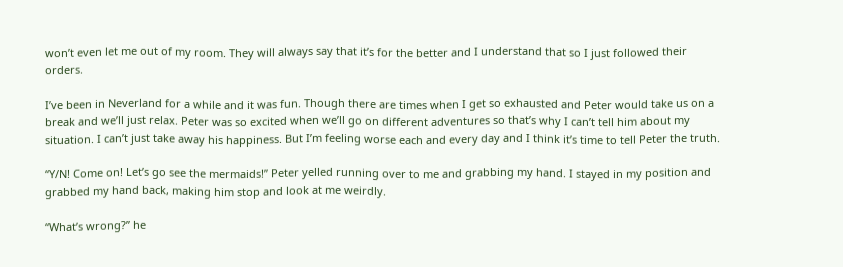won’t even let me out of my room. They will always say that it’s for the better and I understand that so I just followed their orders.

I’ve been in Neverland for a while and it was fun. Though there are times when I get so exhausted and Peter would take us on a break and we’ll just relax. Peter was so excited when we’ll go on different adventures so that’s why I can’t tell him about my situation. I can’t just take away his happiness. But I’m feeling worse each and every day and I think it’s time to tell Peter the truth.

“Y/N! Come on! Let’s go see the mermaids!” Peter yelled running over to me and grabbing my hand. I stayed in my position and grabbed my hand back, making him stop and look at me weirdly.

“What’s wrong?” he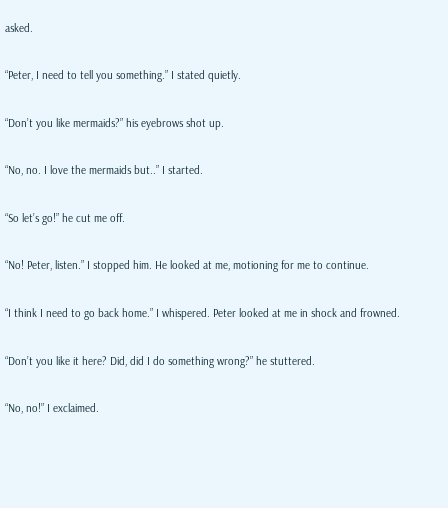asked.

“Peter, I need to tell you something.” I stated quietly.

“Don’t you like mermaids?” his eyebrows shot up.

“No, no. I love the mermaids but..” I started.

“So let’s go!” he cut me off.

“No! Peter, listen.” I stopped him. He looked at me, motioning for me to continue.

“I think I need to go back home.” I whispered. Peter looked at me in shock and frowned.

“Don’t you like it here? Did, did I do something wrong?” he stuttered.

“No, no!” I exclaimed.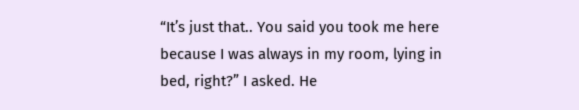“It’s just that.. You said you took me here because I was always in my room, lying in bed, right?” I asked. He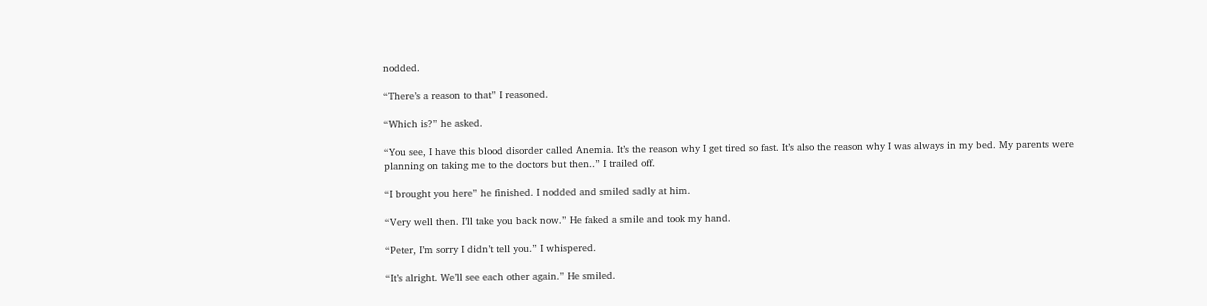nodded.

“There’s a reason to that” I reasoned.

“Which is?” he asked.

“You see, I have this blood disorder called Anemia. It’s the reason why I get tired so fast. It’s also the reason why I was always in my bed. My parents were planning on taking me to the doctors but then..” I trailed off.

“I brought you here” he finished. I nodded and smiled sadly at him.

“Very well then. I’ll take you back now.” He faked a smile and took my hand.

“Peter, I’m sorry I didn’t tell you.” I whispered.

“It’s alright. We’ll see each other again.” He smiled.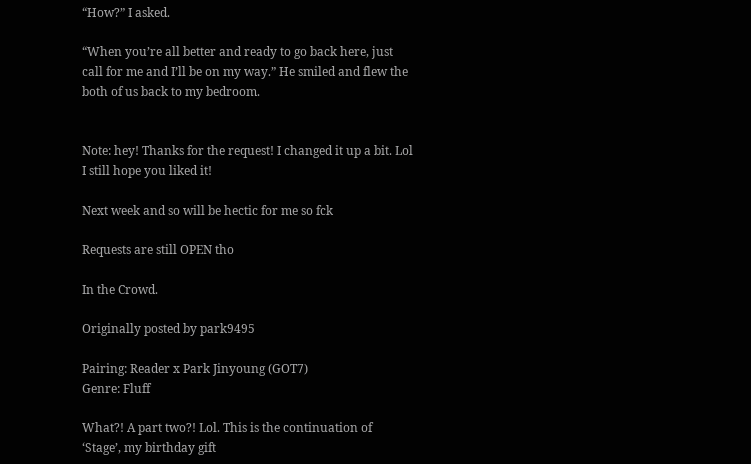“How?” I asked.

“When you’re all better and ready to go back here, just call for me and I’ll be on my way.” He smiled and flew the both of us back to my bedroom.


Note: hey! Thanks for the request! I changed it up a bit. Lol I still hope you liked it!

Next week and so will be hectic for me so fck

Requests are still OPEN tho

In the Crowd.

Originally posted by park9495

Pairing: Reader x Park Jinyoung (GOT7)
Genre: Fluff

What?! A part two?! Lol. This is the continuation of ‘Stage’, my birthday gift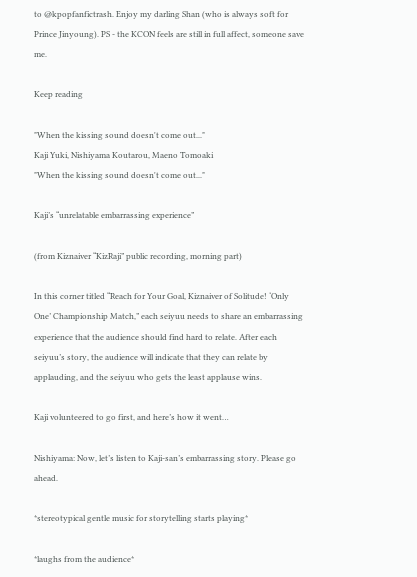to @kpopfanfictrash. Enjoy my darling Shan (who is always soft for Prince Jinyoung). PS - the KCON feels are still in full affect, someone save me.

Keep reading

"When the kissing sound doesn't come out..."
Kaji Yuki, Nishiyama Koutarou, Maeno Tomoaki
"When the kissing sound doesn't come out..."

Kaji’s “unrelatable embarrassing experience”

(from Kiznaiver “KizRaji” public recording, morning part)

In this corner titled “Reach for Your Goal, Kiznaiver of Solitude! ‘Only One’ Championship Match,” each seiyuu needs to share an embarrassing experience that the audience should find hard to relate. After each seiyuu’s story, the audience will indicate that they can relate by applauding, and the seiyuu who gets the least applause wins.

Kaji volunteered to go first, and here’s how it went…

Nishiyama: Now, let’s listen to Kaji-san’s embarrassing story. Please go ahead.

*stereotypical gentle music for storytelling starts playing*

*laughs from the audience*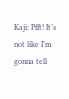Kaji: Pfft! It’s not like I’m gonna tell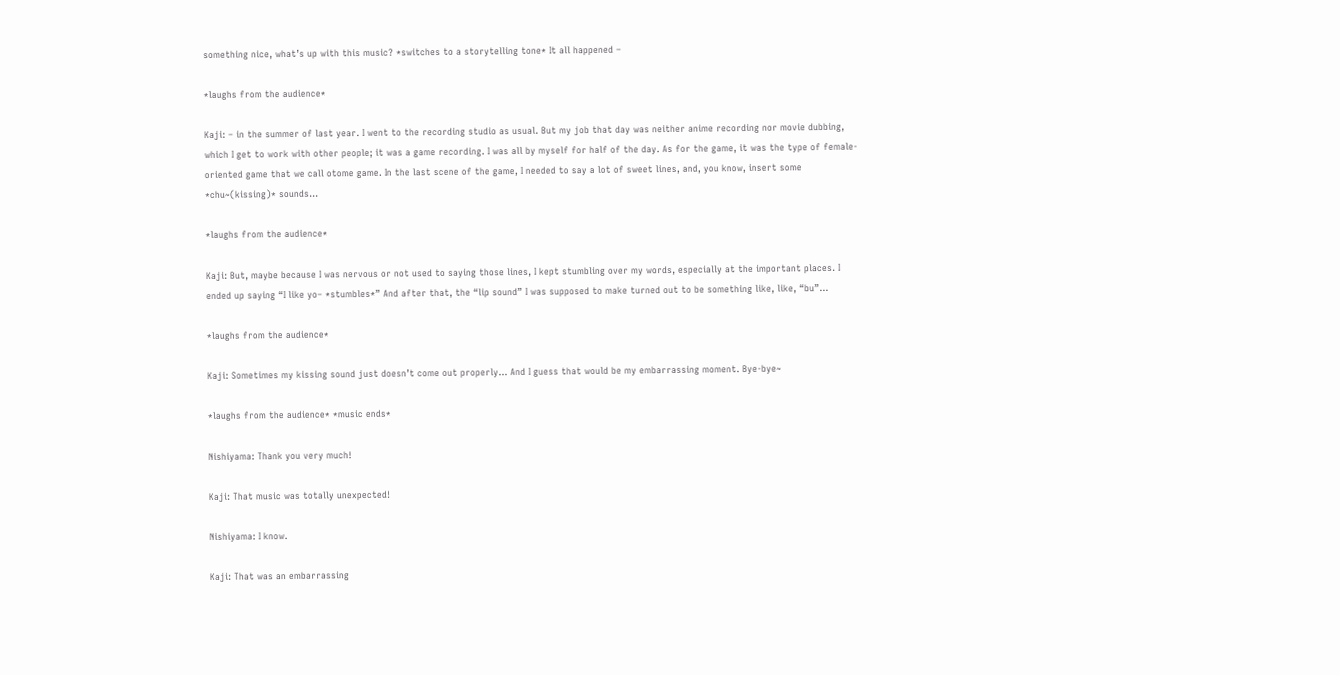something nice, what’s up with this music? *switches to a storytelling tone* It all happened –

*laughs from the audience*

Kaji: – in the summer of last year. I went to the recording studio as usual. But my job that day was neither anime recording nor movie dubbing, which I get to work with other people; it was a game recording. I was all by myself for half of the day. As for the game, it was the type of female-oriented game that we call otome game. In the last scene of the game, I needed to say a lot of sweet lines, and, you know, insert some *chu~(kissing)* sounds…

*laughs from the audience*

Kaji: But, maybe because I was nervous or not used to saying those lines, I kept stumbling over my words, especially at the important places. I ended up saying “I like yo– *stumbles*” And after that, the “lip sound” I was supposed to make turned out to be something like, like, “bu”…

*laughs from the audience*

Kaji: Sometimes my kissing sound just doesn’t come out properly… And I guess that would be my embarrassing moment. Bye-bye~

*laughs from the audience* *music ends*

Nishiyama: Thank you very much!

Kaji: That music was totally unexpected!

Nishiyama: I know.

Kaji: That was an embarrassing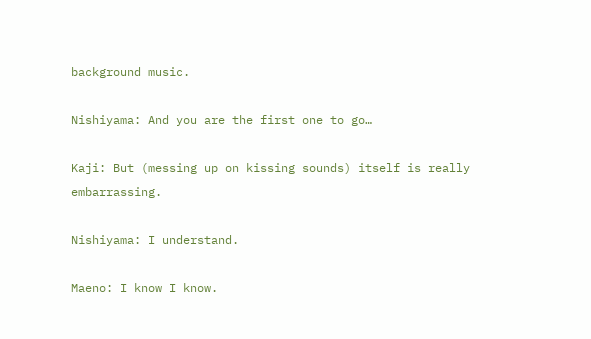background music.

Nishiyama: And you are the first one to go…

Kaji: But (messing up on kissing sounds) itself is really embarrassing.

Nishiyama: I understand.

Maeno: I know I know.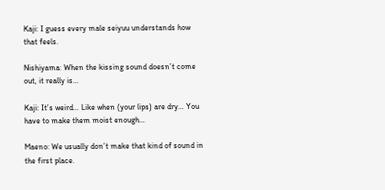Kaji: I guess every male seiyuu understands how that feels.

Nishiyama: When the kissing sound doesn’t come out, it really is…

Kaji: It’s weird… Like when (your lips) are dry… You have to make them moist enough…

Maeno: We usually don’t make that kind of sound in the first place.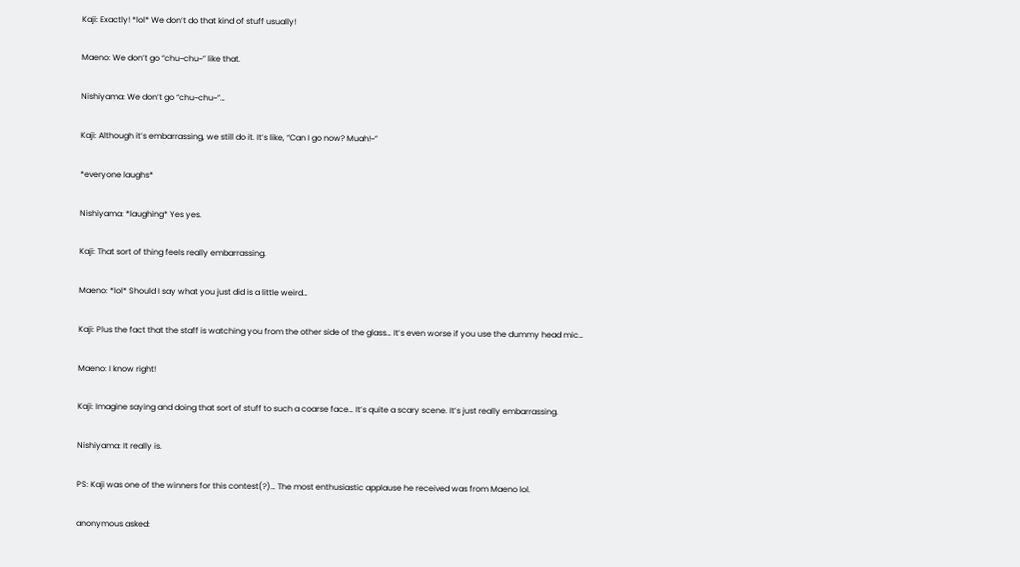Kaji: Exactly! *lol* We don’t do that kind of stuff usually!

Maeno: We don’t go “chu~chu~” like that.

Nishiyama: We don’t go “chu~chu~”…

Kaji: Although it’s embarrassing, we still do it. It’s like, “Can I go now? Muah!~”

*everyone laughs*

Nishiyama: *laughing* Yes yes.

Kaji: That sort of thing feels really embarrassing.

Maeno: *lol* Should I say what you just did is a little weird…

Kaji: Plus the fact that the staff is watching you from the other side of the glass… It’s even worse if you use the dummy head mic…

Maeno: I know right!

Kaji: Imagine saying and doing that sort of stuff to such a coarse face… It’s quite a scary scene. It’s just really embarrassing.

Nishiyama: It really is.

PS: Kaji was one of the winners for this contest(?)… The most enthusiastic applause he received was from Maeno lol.

anonymous asked: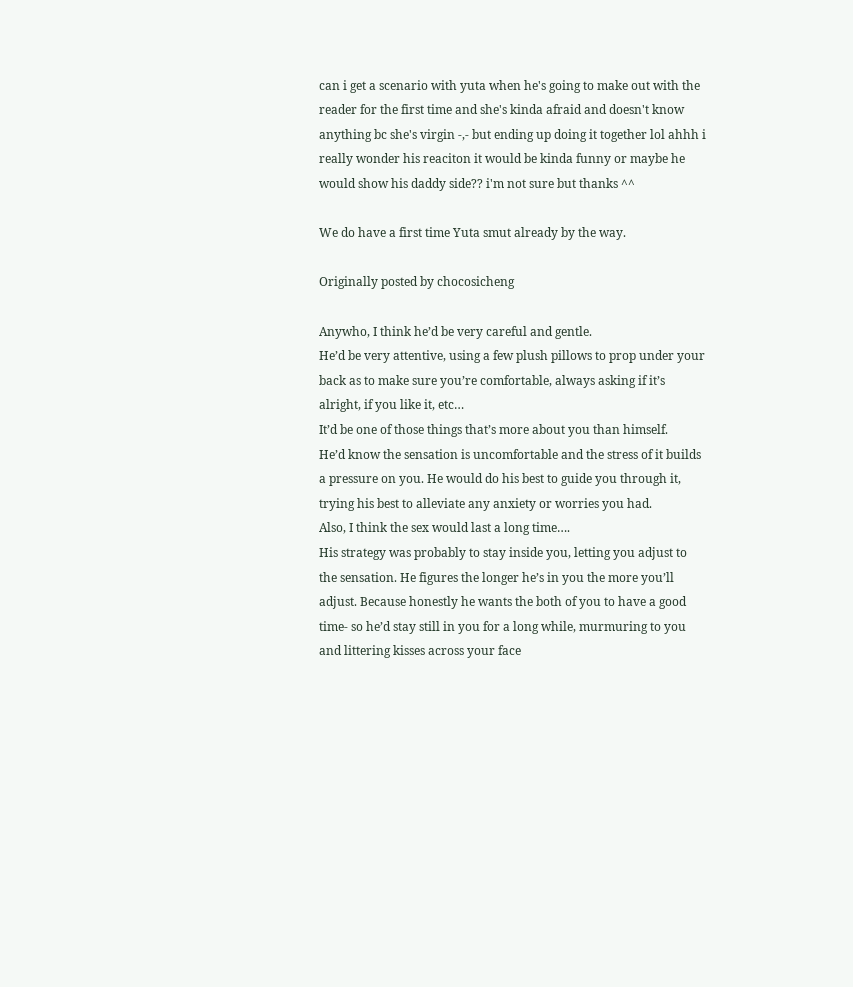can i get a scenario with yuta when he's going to make out with the reader for the first time and she's kinda afraid and doesn't know anything bc she's virgin -,- but ending up doing it together lol ahhh i really wonder his reaciton it would be kinda funny or maybe he would show his daddy side?? i'm not sure but thanks ^^

We do have a first time Yuta smut already by the way.

Originally posted by chocosicheng

Anywho, I think he’d be very careful and gentle.
He’d be very attentive, using a few plush pillows to prop under your back as to make sure you’re comfortable, always asking if it’s alright, if you like it, etc…
It’d be one of those things that’s more about you than himself.
He’d know the sensation is uncomfortable and the stress of it builds a pressure on you. He would do his best to guide you through it, trying his best to alleviate any anxiety or worries you had.
Also, I think the sex would last a long time….
His strategy was probably to stay inside you, letting you adjust to the sensation. He figures the longer he’s in you the more you’ll adjust. Because honestly he wants the both of you to have a good time- so he’d stay still in you for a long while, murmuring to you and littering kisses across your face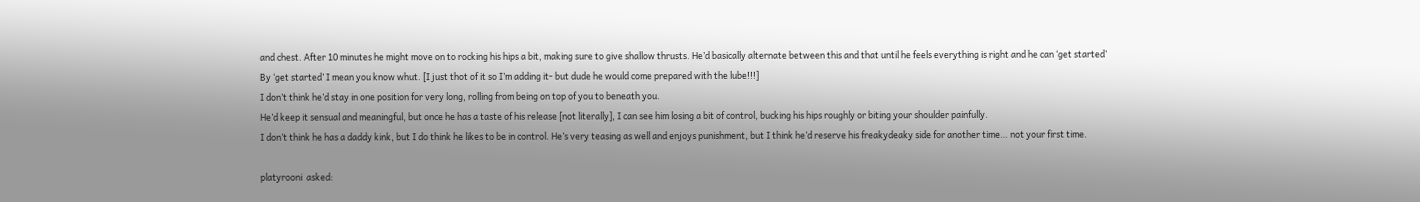and chest. After 10 minutes he might move on to rocking his hips a bit, making sure to give shallow thrusts. He’d basically alternate between this and that until he feels everything is right and he can ‘get started’
By ‘get started’ I mean you know whut. [I just thot of it so I’m adding it- but dude he would come prepared with the lube!!!]
I don’t think he’d stay in one position for very long, rolling from being on top of you to beneath you.
He’d keep it sensual and meaningful, but once he has a taste of his release [not literally], I can see him losing a bit of control, bucking his hips roughly or biting your shoulder painfully.
I don’t think he has a daddy kink, but I do think he likes to be in control. He’s very teasing as well and enjoys punishment, but I think he’d reserve his freakydeaky side for another time… not your first time.

platyrooni  asked: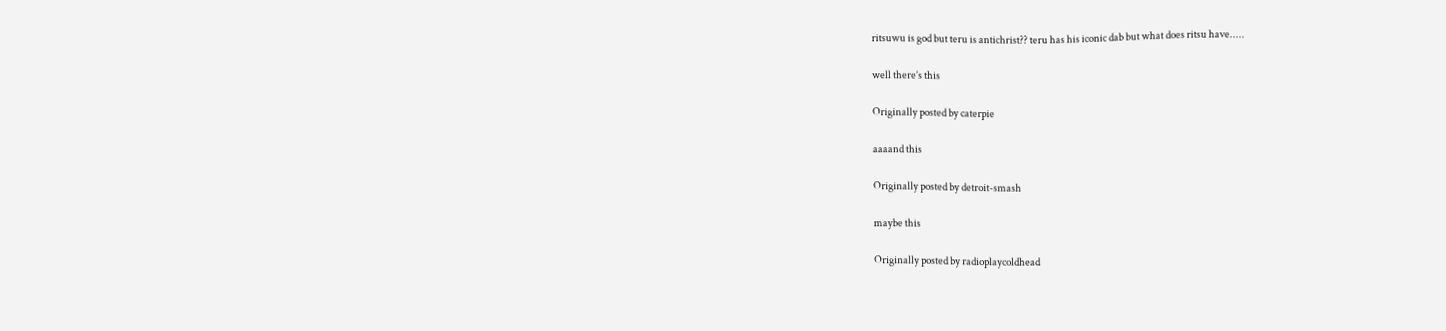ritsuwu is god but teru is antichrist?? teru has his iconic dab but what does ritsu have.....

well there’s this

Originally posted by caterpie

aaaand this

Originally posted by detroit-smash

maybe this

Originally posted by radioplaycoldhead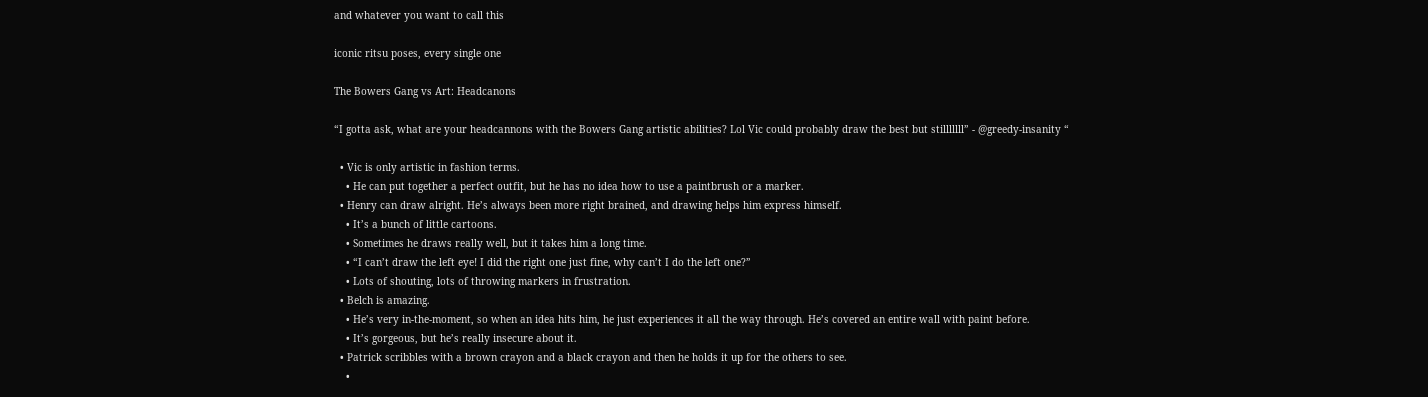and whatever you want to call this

iconic ritsu poses, every single one

The Bowers Gang vs Art: Headcanons

“I gotta ask, what are your headcannons with the Bowers Gang artistic abilities? Lol Vic could probably draw the best but stilllllll” - @greedy-insanity “

  • Vic is only artistic in fashion terms.
    • He can put together a perfect outfit, but he has no idea how to use a paintbrush or a marker.
  • Henry can draw alright. He’s always been more right brained, and drawing helps him express himself.
    • It’s a bunch of little cartoons.
    • Sometimes he draws really well, but it takes him a long time.
    • “I can’t draw the left eye! I did the right one just fine, why can’t I do the left one?”
    • Lots of shouting, lots of throwing markers in frustration.
  • Belch is amazing.
    • He’s very in-the-moment, so when an idea hits him, he just experiences it all the way through. He’s covered an entire wall with paint before.
    • It’s gorgeous, but he’s really insecure about it.
  • Patrick scribbles with a brown crayon and a black crayon and then he holds it up for the others to see.
    •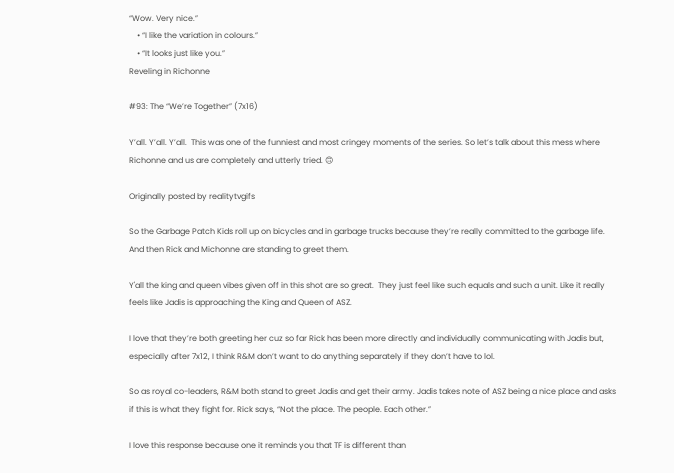“Wow. Very nice.”
    • “I like the variation in colours.”
    • “It looks just like you.”
Reveling in Richonne

#93: The “We’re Together” (7x16)

Y’all. Y’all. Y’all.  This was one of the funniest and most cringey moments of the series. So let’s talk about this mess where Richonne and us are completely and utterly tried. 🙃

Originally posted by realitytvgifs

So the Garbage Patch Kids roll up on bicycles and in garbage trucks because they’re really committed to the garbage life. And then Rick and Michonne are standing to greet them.

Y'all the king and queen vibes given off in this shot are so great.  They just feel like such equals and such a unit. Like it really feels like Jadis is approaching the King and Queen of ASZ.

I love that they’re both greeting her cuz so far Rick has been more directly and individually communicating with Jadis but, especially after 7x12, I think R&M don’t want to do anything separately if they don’t have to lol.

So as royal co-leaders, R&M both stand to greet Jadis and get their army. Jadis takes note of ASZ being a nice place and asks if this is what they fight for. Rick says, “Not the place. The people. Each other.”

I love this response because one it reminds you that TF is different than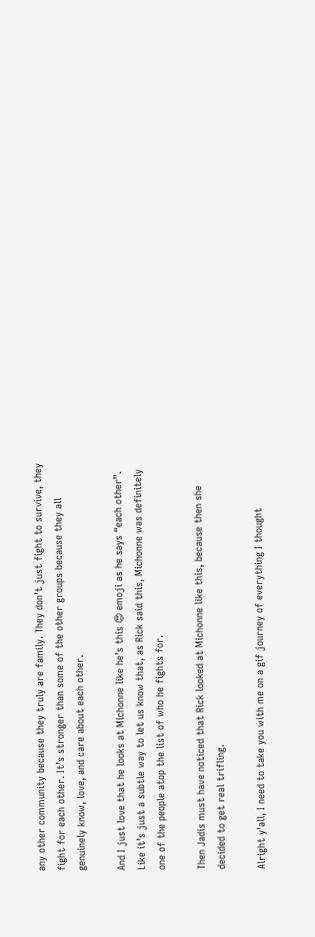any other community because they truly are family. They don’t just fight to survive, they fight for each other. It’s stronger than some of the other groups because they all genuinely know, love, and care about each other.

And I just love that he looks at Michonne like he’s this 😍 emoji as he says “each other”. Like it’s just a subtle way to let us know that, as Rick said this, Michonne was definitely one of the people atop the list of who he fights for.

Then Jadis must have noticed that Rick looked at Michonne like this, because then she decided to get real trifling.

Alright y'all, I need to take you with me on a gif journey of everything I thought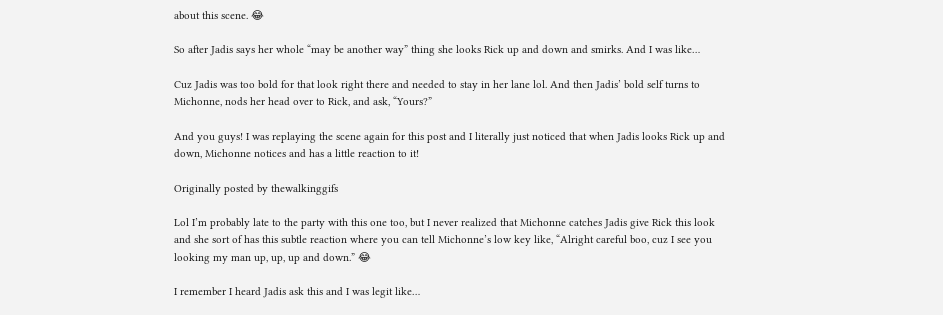about this scene. 😂

So after Jadis says her whole “may be another way” thing she looks Rick up and down and smirks. And I was like…

Cuz Jadis was too bold for that look right there and needed to stay in her lane lol. And then Jadis’ bold self turns to Michonne, nods her head over to Rick, and ask, “Yours?”

And you guys! I was replaying the scene again for this post and I literally just noticed that when Jadis looks Rick up and down, Michonne notices and has a little reaction to it!

Originally posted by thewalkinggifs

Lol I’m probably late to the party with this one too, but I never realized that Michonne catches Jadis give Rick this look and she sort of has this subtle reaction where you can tell Michonne’s low key like, “Alright careful boo, cuz I see you looking my man up, up, up and down.” 😂

I remember I heard Jadis ask this and I was legit like…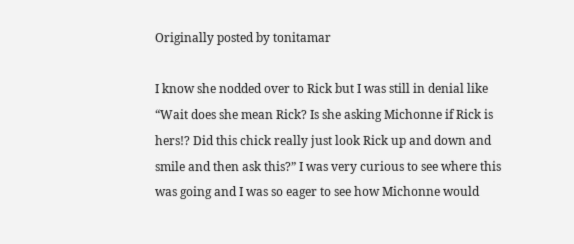Originally posted by tonitamar

I know she nodded over to Rick but I was still in denial like “Wait does she mean Rick? Is she asking Michonne if Rick is hers!? Did this chick really just look Rick up and down and smile and then ask this?” I was very curious to see where this was going and I was so eager to see how Michonne would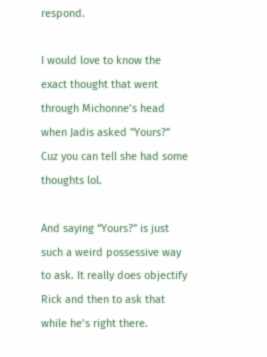respond.

I would love to know the exact thought that went through Michonne’s head when Jadis asked "Yours?” Cuz you can tell she had some thoughts lol.

And saying “Yours?” is just such a weird possessive way to ask. It really does objectify Rick and then to ask that while he’s right there.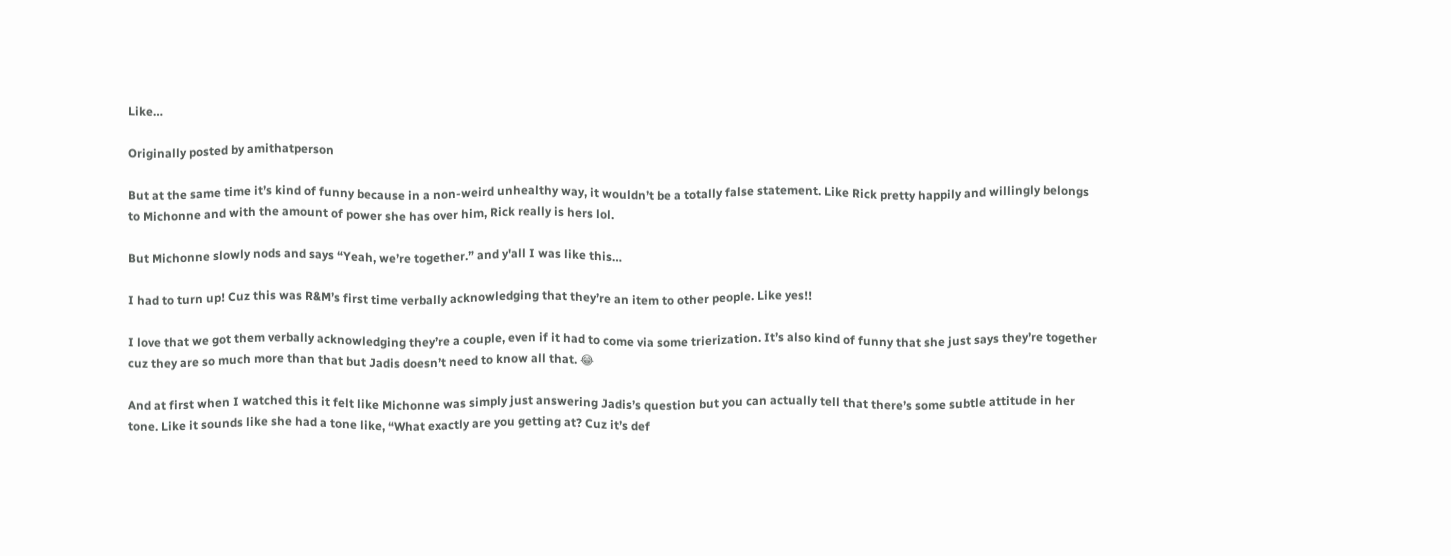Like…

Originally posted by amithatperson

But at the same time it’s kind of funny because in a non-weird unhealthy way, it wouldn’t be a totally false statement. Like Rick pretty happily and willingly belongs to Michonne and with the amount of power she has over him, Rick really is hers lol.

But Michonne slowly nods and says “Yeah, we’re together.” and y'all I was like this…

I had to turn up! Cuz this was R&M’s first time verbally acknowledging that they’re an item to other people. Like yes!!

I love that we got them verbally acknowledging they’re a couple, even if it had to come via some trierization. It’s also kind of funny that she just says they’re together cuz they are so much more than that but Jadis doesn’t need to know all that. 😂

And at first when I watched this it felt like Michonne was simply just answering Jadis’s question but you can actually tell that there’s some subtle attitude in her tone. Like it sounds like she had a tone like, “What exactly are you getting at? Cuz it’s def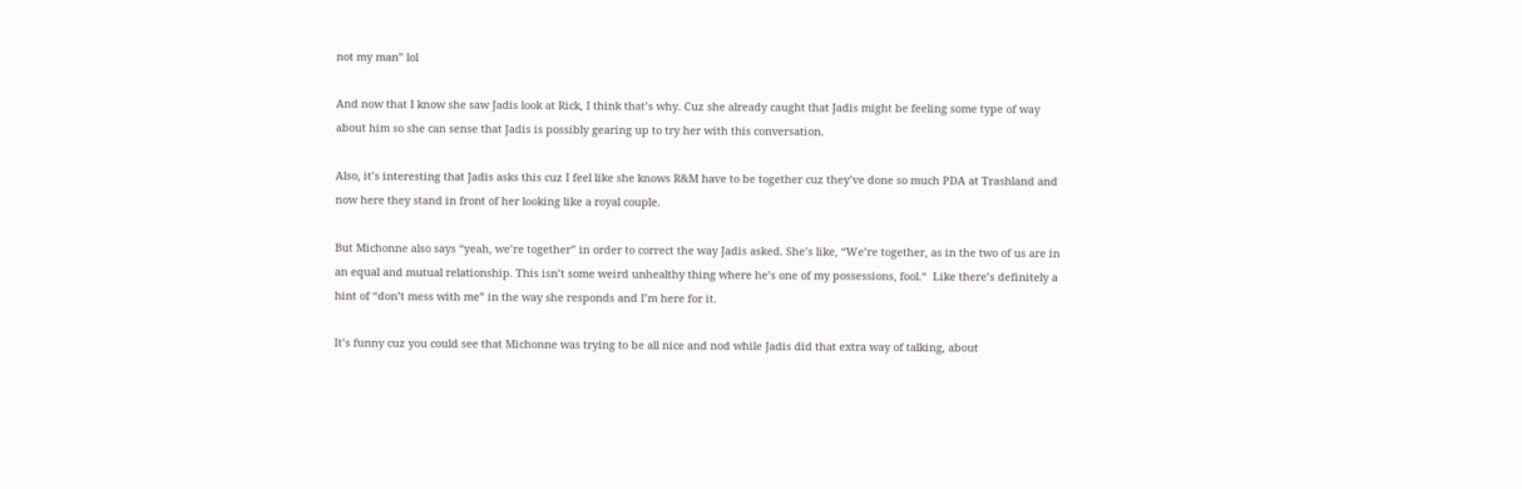not my man” lol

And now that I know she saw Jadis look at Rick, I think that’s why. Cuz she already caught that Jadis might be feeling some type of way about him so she can sense that Jadis is possibly gearing up to try her with this conversation.

Also, it’s interesting that Jadis asks this cuz I feel like she knows R&M have to be together cuz they’ve done so much PDA at Trashland and now here they stand in front of her looking like a royal couple.

But Michonne also says “yeah, we’re together” in order to correct the way Jadis asked. She’s like, “We’re together, as in the two of us are in an equal and mutual relationship. This isn’t some weird unhealthy thing where he’s one of my possessions, fool.“  Like there’s definitely a hint of “don’t mess with me” in the way she responds and I’m here for it.

It’s funny cuz you could see that Michonne was trying to be all nice and nod while Jadis did that extra way of talking, about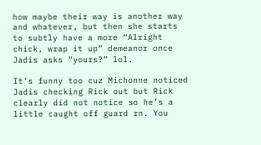how maybe their way is another way and whatever, but then she starts to subtly have a more “Alright chick, wrap it up” demeanor once Jadis asks “yours?” lol.

It’s funny too cuz Michonne noticed Jadis checking Rick out but Rick clearly did not notice so he’s a little caught off guard rn. You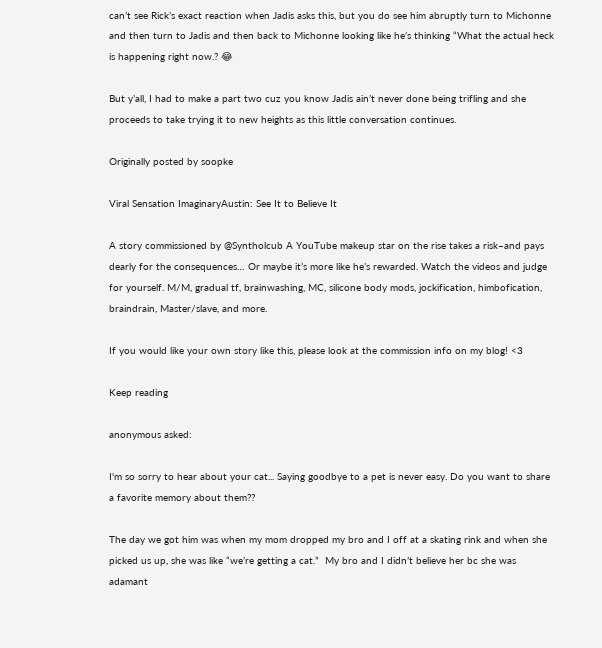can’t see Rick’s exact reaction when Jadis asks this, but you do see him abruptly turn to Michonne and then turn to Jadis and then back to Michonne looking like he’s thinking “What the actual heck is happening right now.? 😂

But y’all, I had to make a part two cuz you know Jadis ain’t never done being trifling and she proceeds to take trying it to new heights as this little conversation continues.

Originally posted by soopke

Viral Sensation ImaginaryAustin: See It to Believe It

A story commissioned by @Syntholcub A YouTube makeup star on the rise takes a risk–and pays dearly for the consequences… Or maybe it’s more like he’s rewarded. Watch the videos and judge for yourself. M/M, gradual tf, brainwashing, MC, silicone body mods, jockification, himbofication, braindrain, Master/slave, and more.

If you would like your own story like this, please look at the commission info on my blog! <3

Keep reading

anonymous asked:

I'm so sorry to hear about your cat... Saying goodbye to a pet is never easy. Do you want to share a favorite memory about them??

The day we got him was when my mom dropped my bro and I off at a skating rink and when she picked us up, she was like “we’re getting a cat.”  My bro and I didn’t believe her bc she was adamant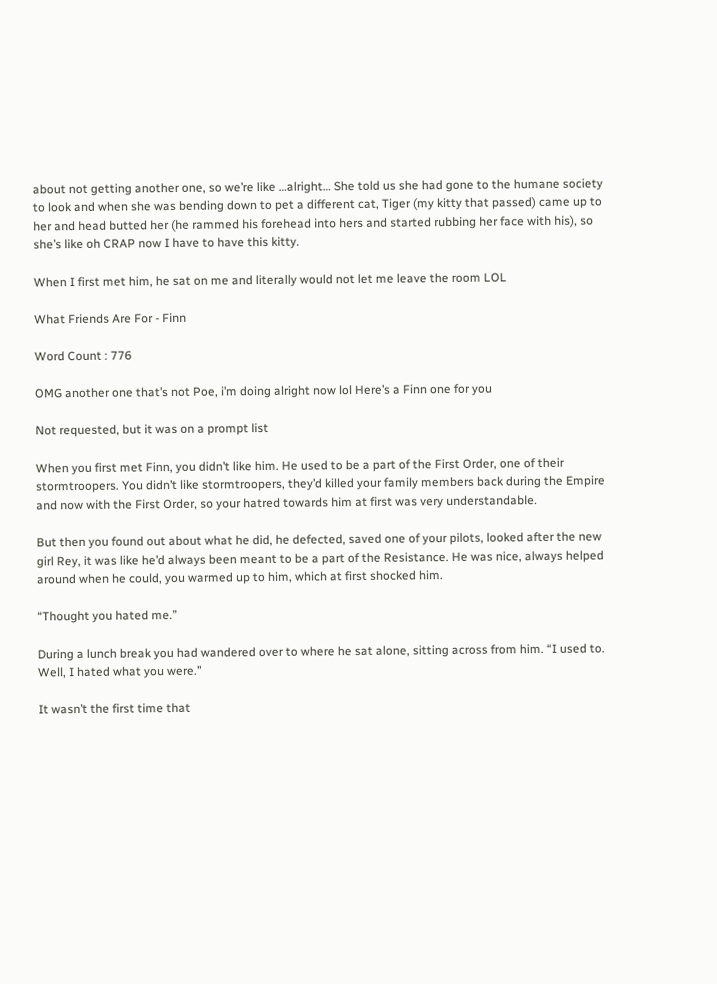about not getting another one, so we’re like …alright… She told us she had gone to the humane society to look and when she was bending down to pet a different cat, Tiger (my kitty that passed) came up to her and head butted her (he rammed his forehead into hers and started rubbing her face with his), so she’s like oh CRAP now I have to have this kitty.

When I first met him, he sat on me and literally would not let me leave the room LOL

What Friends Are For - Finn

Word Count : 776

OMG another one that’s not Poe, i’m doing alright now lol Here’s a Finn one for you

Not requested, but it was on a prompt list

When you first met Finn, you didn’t like him. He used to be a part of the First Order, one of their stormtroopers. You didn’t like stormtroopers, they’d killed your family members back during the Empire and now with the First Order, so your hatred towards him at first was very understandable.

But then you found out about what he did, he defected, saved one of your pilots, looked after the new girl Rey, it was like he’d always been meant to be a part of the Resistance. He was nice, always helped around when he could, you warmed up to him, which at first shocked him.

“Thought you hated me.”

During a lunch break you had wandered over to where he sat alone, sitting across from him. “I used to. Well, I hated what you were.”

It wasn’t the first time that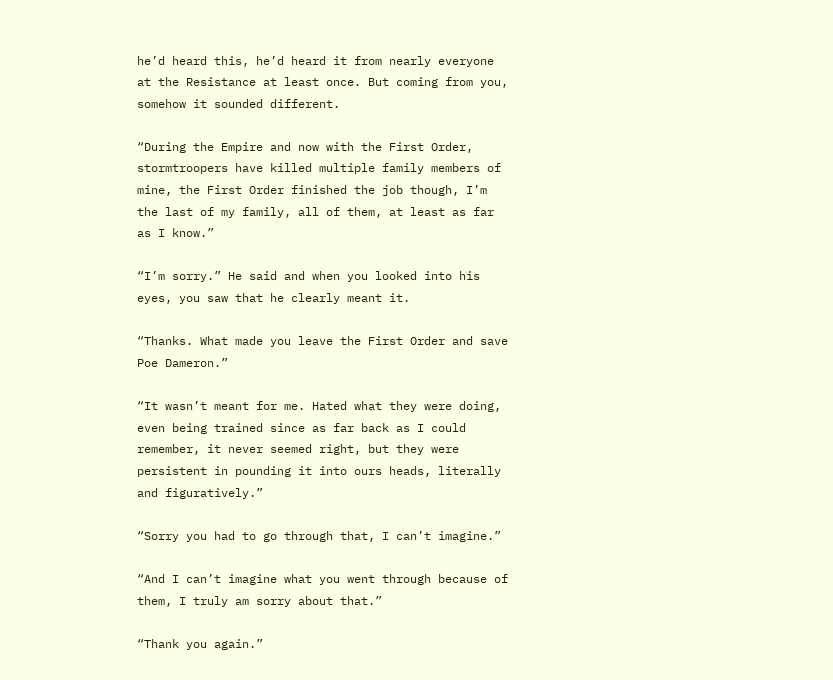he’d heard this, he’d heard it from nearly everyone at the Resistance at least once. But coming from you, somehow it sounded different.

“During the Empire and now with the First Order, stormtroopers have killed multiple family members of mine, the First Order finished the job though, I’m the last of my family, all of them, at least as far as I know.”

“I’m sorry.” He said and when you looked into his eyes, you saw that he clearly meant it.

“Thanks. What made you leave the First Order and save Poe Dameron.”

“It wasn’t meant for me. Hated what they were doing, even being trained since as far back as I could remember, it never seemed right, but they were persistent in pounding it into ours heads, literally and figuratively.”

“Sorry you had to go through that, I can’t imagine.”

“And I can’t imagine what you went through because of them, I truly am sorry about that.”

“Thank you again.”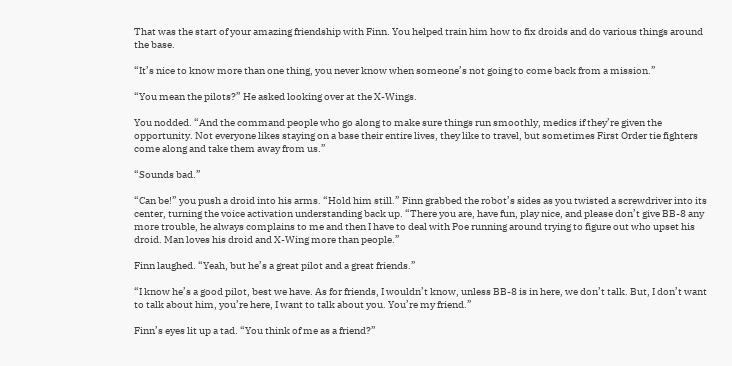That was the start of your amazing friendship with Finn. You helped train him how to fix droids and do various things around the base.

“It’s nice to know more than one thing, you never know when someone’s not going to come back from a mission.”

“You mean the pilots?” He asked looking over at the X-Wings.

You nodded. “And the command people who go along to make sure things run smoothly, medics if they’re given the opportunity. Not everyone likes staying on a base their entire lives, they like to travel, but sometimes First Order tie fighters come along and take them away from us.”

“Sounds bad.”

“Can be!” you push a droid into his arms. “Hold him still.” Finn grabbed the robot’s sides as you twisted a screwdriver into its center, turning the voice activation understanding back up. “There you are, have fun, play nice, and please don’t give BB-8 any more trouble, he always complains to me and then I have to deal with Poe running around trying to figure out who upset his droid. Man loves his droid and X-Wing more than people.”

Finn laughed. “Yeah, but he’s a great pilot and a great friends.”

“I know he’s a good pilot, best we have. As for friends, I wouldn’t know, unless BB-8 is in here, we don’t talk. But, I don’t want to talk about him, you’re here, I want to talk about you. You’re my friend.”

Finn’s eyes lit up a tad. “You think of me as a friend?”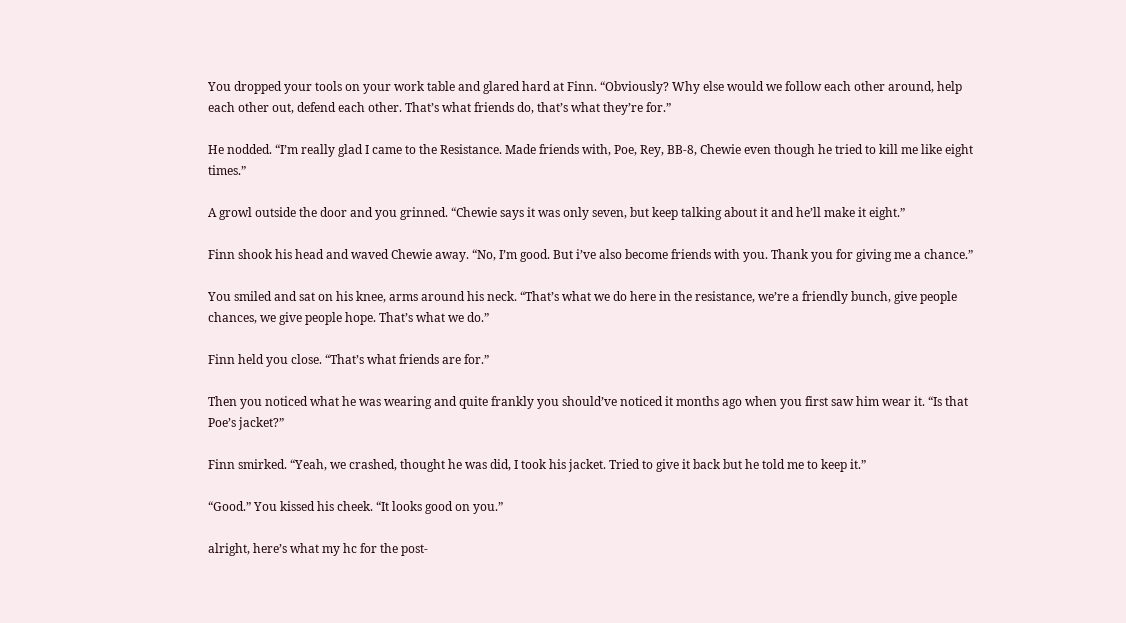You dropped your tools on your work table and glared hard at Finn. “Obviously? Why else would we follow each other around, help each other out, defend each other. That’s what friends do, that’s what they’re for.”

He nodded. “I’m really glad I came to the Resistance. Made friends with, Poe, Rey, BB-8, Chewie even though he tried to kill me like eight times.”

A growl outside the door and you grinned. “Chewie says it was only seven, but keep talking about it and he’ll make it eight.”

Finn shook his head and waved Chewie away. “No, I’m good. But i’ve also become friends with you. Thank you for giving me a chance.”

You smiled and sat on his knee, arms around his neck. “That’s what we do here in the resistance, we’re a friendly bunch, give people chances, we give people hope. That’s what we do.”

Finn held you close. “That’s what friends are for.”

Then you noticed what he was wearing and quite frankly you should’ve noticed it months ago when you first saw him wear it. “Is that Poe’s jacket?”

Finn smirked. “Yeah, we crashed, thought he was did, I took his jacket. Tried to give it back but he told me to keep it.”

“Good.” You kissed his cheek. “It looks good on you.”

alright, here’s what my hc for the post-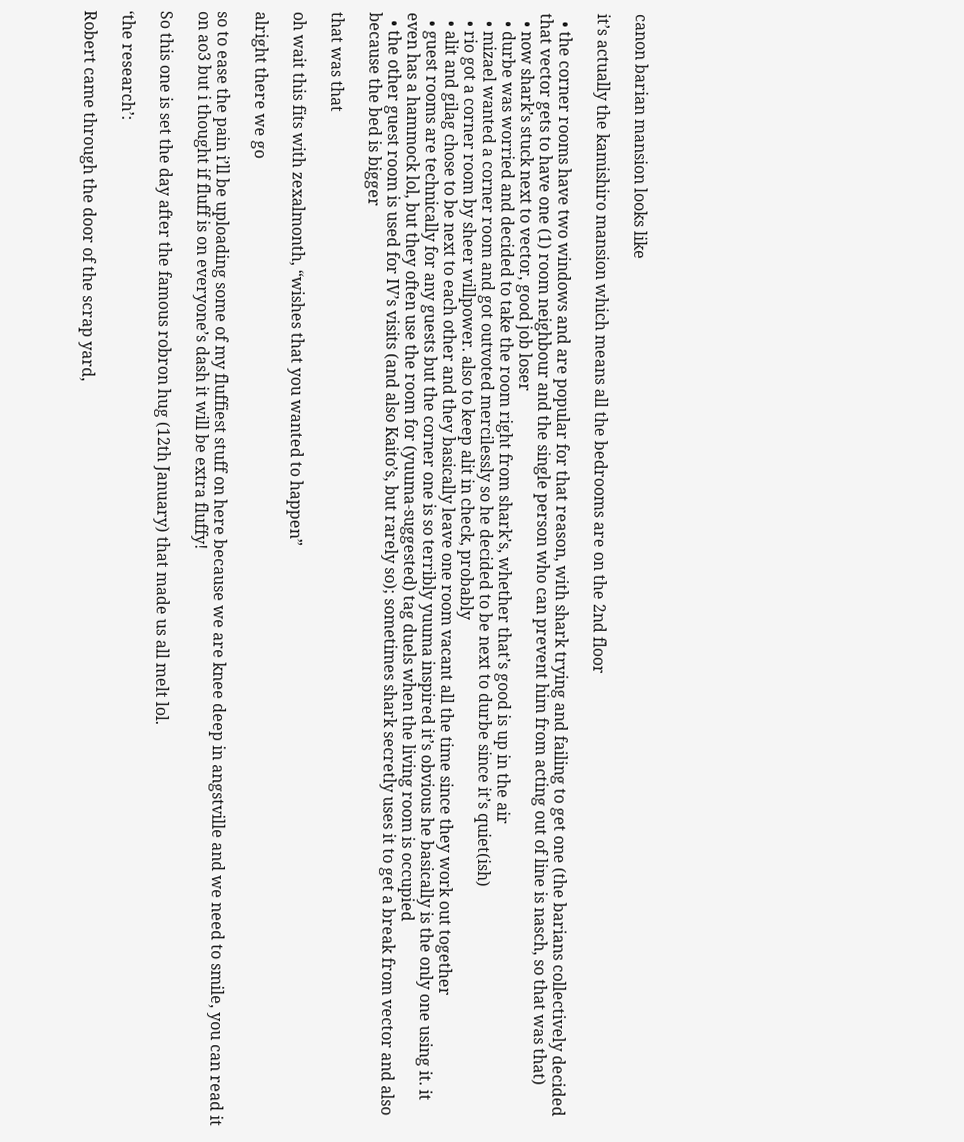canon barian mansion looks like

it’s actually the kamishiro mansion which means all the bedrooms are on the 2nd floor

  • the corner rooms have two windows and are popular for that reason, with shark trying and failing to get one (the barians collectively decided that vector gets to have one (1) room neighbour and the single person who can prevent him from acting out of line is nasch, so that was that)
  • now shark’s stuck next to vector, good job loser
  • durbe was worried and decided to take the room right from shark’s, whether that’s good is up in the air
  • mizael wanted a corner room and got outvoted mercilessly so he decided to be next to durbe since it’s quiet(ish)
  • rio got a corner room by sheer willpower. also to keep alit in check, probably
  • alit and gilag chose to be next to each other and they basically leave one room vacant all the time since they work out together
  • guest rooms are technically for any guests but the corner one is so terribly yuuma inspired it’s obvious he basically is the only one using it. it even has a hammock lol, but they often use the room for (yuuma-suggested) tag duels when the living room is occupied
  • the other guest room is used for IV’s visits (and also Kaito’s, but rarely so); sometimes shark secretly uses it to get a break from vector and also because the bed is bigger

that was that

oh wait this fits with zexalmonth, “wishes that you wanted to happen”

alright there we go

so to ease the pain i’ll be uploading some of my fluffiest stuff on here because we are knee deep in angstville and we need to smile, you can read it on ao3 but i thought if fluff is on everyone’s dash it will be extra fluffy!

So this one is set the day after the famous robron hug (12th January) that made us all melt lol.

‘the research’:

Robert came through the door of the scrap yard,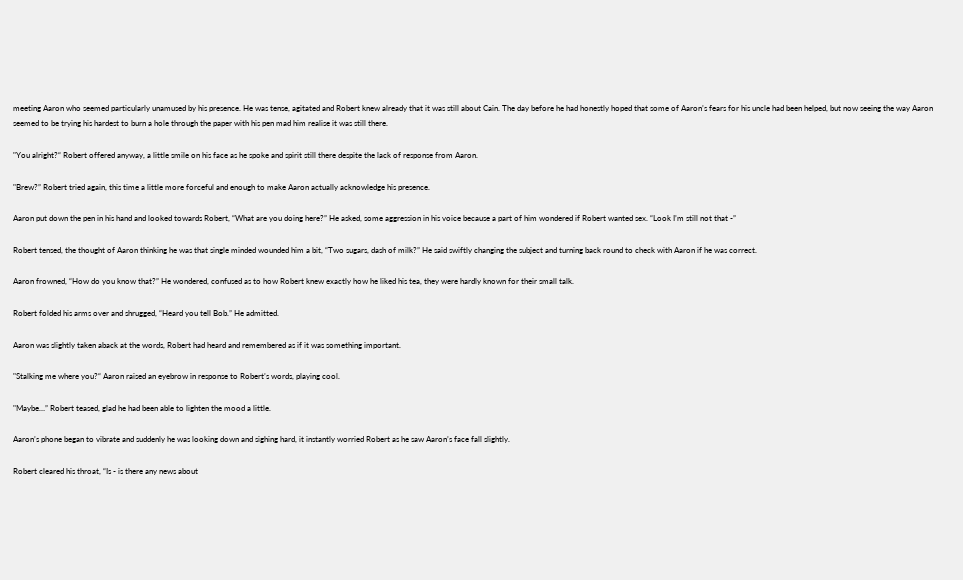meeting Aaron who seemed particularly unamused by his presence. He was tense, agitated and Robert knew already that it was still about Cain. The day before he had honestly hoped that some of Aaron’s fears for his uncle had been helped, but now seeing the way Aaron seemed to be trying his hardest to burn a hole through the paper with his pen mad him realise it was still there.

"You alright?“ Robert offered anyway, a little smile on his face as he spoke and spirit still there despite the lack of response from Aaron.

"Brew?” Robert tried again, this time a little more forceful and enough to make Aaron actually acknowledge his presence.

Aaron put down the pen in his hand and looked towards Robert, “What are you doing here?” He asked, some aggression in his voice because a part of him wondered if Robert wanted sex. “Look I’m still not that -”

Robert tensed, the thought of Aaron thinking he was that single minded wounded him a bit, “Two sugars, dash of milk?” He said swiftly changing the subject and turning back round to check with Aaron if he was correct.

Aaron frowned, “How do you know that?” He wondered, confused as to how Robert knew exactly how he liked his tea, they were hardly known for their small talk.

Robert folded his arms over and shrugged, “Heard you tell Bob.” He admitted.

Aaron was slightly taken aback at the words, Robert had heard and remembered as if it was something important.

"Stalking me where you?“ Aaron raised an eyebrow in response to Robert’s words, playing cool.

"Maybe…” Robert teased, glad he had been able to lighten the mood a little.

Aaron’s phone began to vibrate and suddenly he was looking down and sighing hard, it instantly worried Robert as he saw Aaron’s face fall slightly.

Robert cleared his throat, “Is - is there any news about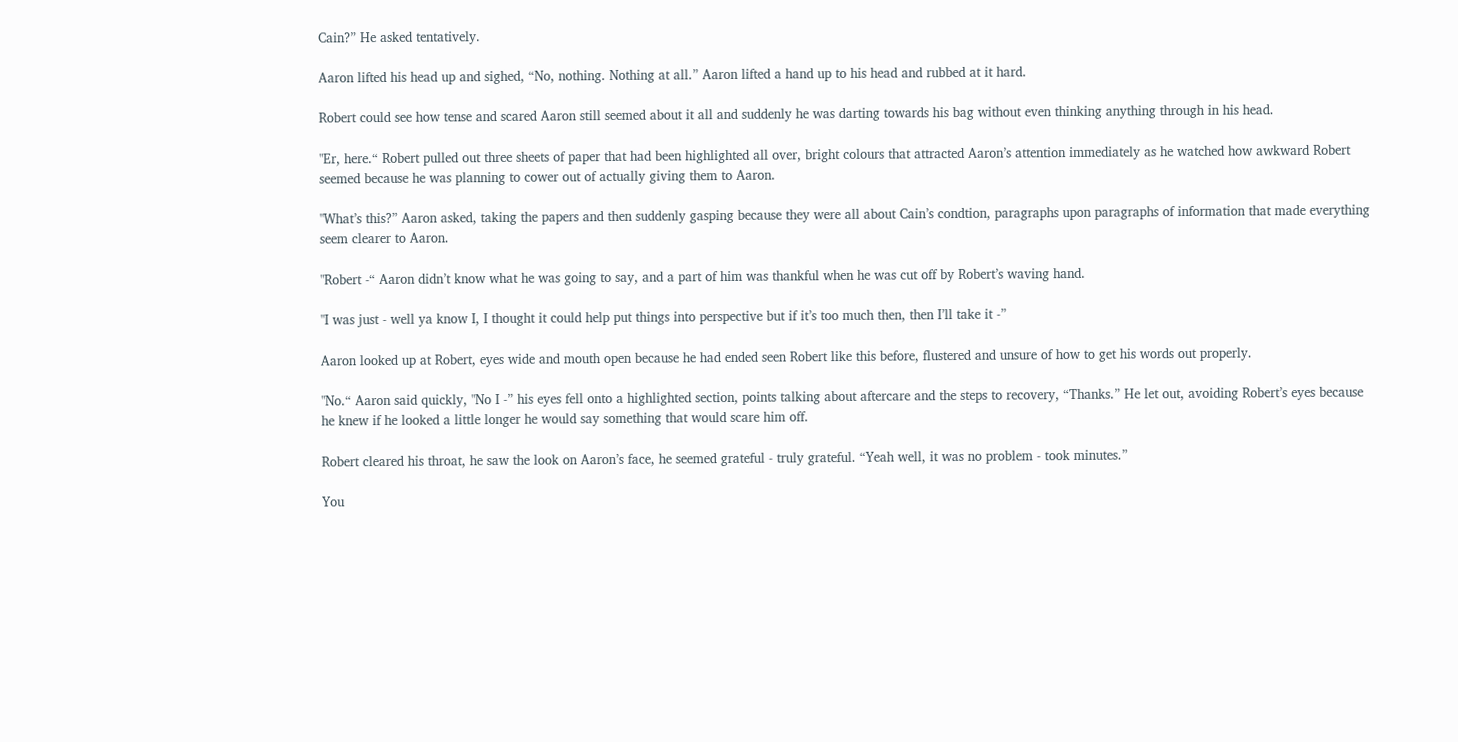Cain?” He asked tentatively.

Aaron lifted his head up and sighed, “No, nothing. Nothing at all.” Aaron lifted a hand up to his head and rubbed at it hard.

Robert could see how tense and scared Aaron still seemed about it all and suddenly he was darting towards his bag without even thinking anything through in his head.

"Er, here.“ Robert pulled out three sheets of paper that had been highlighted all over, bright colours that attracted Aaron’s attention immediately as he watched how awkward Robert seemed because he was planning to cower out of actually giving them to Aaron.

"What’s this?” Aaron asked, taking the papers and then suddenly gasping because they were all about Cain’s condtion, paragraphs upon paragraphs of information that made everything seem clearer to Aaron.

"Robert -“ Aaron didn’t know what he was going to say, and a part of him was thankful when he was cut off by Robert’s waving hand.

"I was just - well ya know I, I thought it could help put things into perspective but if it’s too much then, then I’ll take it -”

Aaron looked up at Robert, eyes wide and mouth open because he had ended seen Robert like this before, flustered and unsure of how to get his words out properly.

"No.“ Aaron said quickly, "No I -” his eyes fell onto a highlighted section, points talking about aftercare and the steps to recovery, “Thanks.” He let out, avoiding Robert’s eyes because he knew if he looked a little longer he would say something that would scare him off.

Robert cleared his throat, he saw the look on Aaron’s face, he seemed grateful - truly grateful. “Yeah well, it was no problem - took minutes.”

You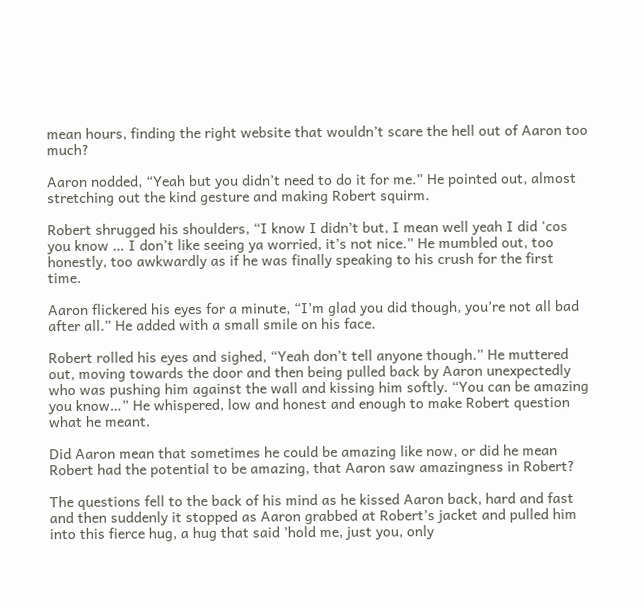mean hours, finding the right website that wouldn’t scare the hell out of Aaron too much?

Aaron nodded, “Yeah but you didn’t need to do it for me.” He pointed out, almost stretching out the kind gesture and making Robert squirm.

Robert shrugged his shoulders, “I know I didn’t but, I mean well yeah I did 'cos you know … I don’t like seeing ya worried, it’s not nice.” He mumbled out, too honestly, too awkwardly as if he was finally speaking to his crush for the first time.

Aaron flickered his eyes for a minute, “I’m glad you did though, you’re not all bad after all.” He added with a small smile on his face.

Robert rolled his eyes and sighed, “Yeah don’t tell anyone though.” He muttered out, moving towards the door and then being pulled back by Aaron unexpectedly who was pushing him against the wall and kissing him softly. “You can be amazing you know…” He whispered, low and honest and enough to make Robert question what he meant.

Did Aaron mean that sometimes he could be amazing like now, or did he mean Robert had the potential to be amazing, that Aaron saw amazingness in Robert?

The questions fell to the back of his mind as he kissed Aaron back, hard and fast and then suddenly it stopped as Aaron grabbed at Robert’s jacket and pulled him into this fierce hug, a hug that said ’hold me, just you, only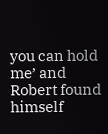you can hold me’ and Robert found himself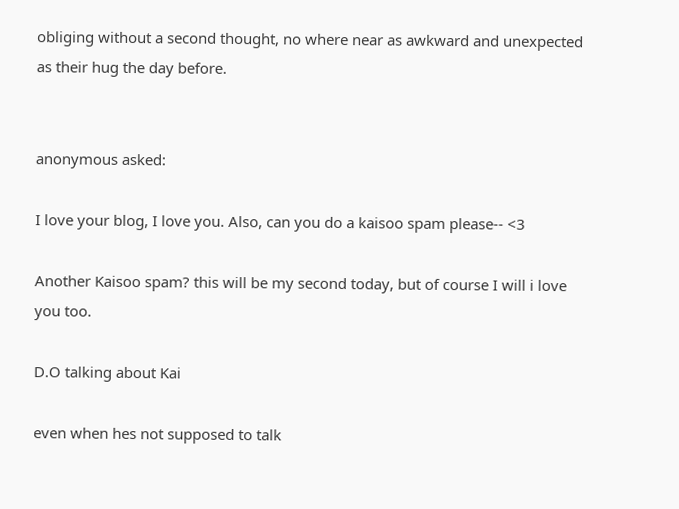obliging without a second thought, no where near as awkward and unexpected as their hug the day before.


anonymous asked:

I love your blog, I love you. Also, can you do a kaisoo spam please-- <3

Another Kaisoo spam? this will be my second today, but of course I will i love you too.

D.O talking about Kai

even when hes not supposed to talk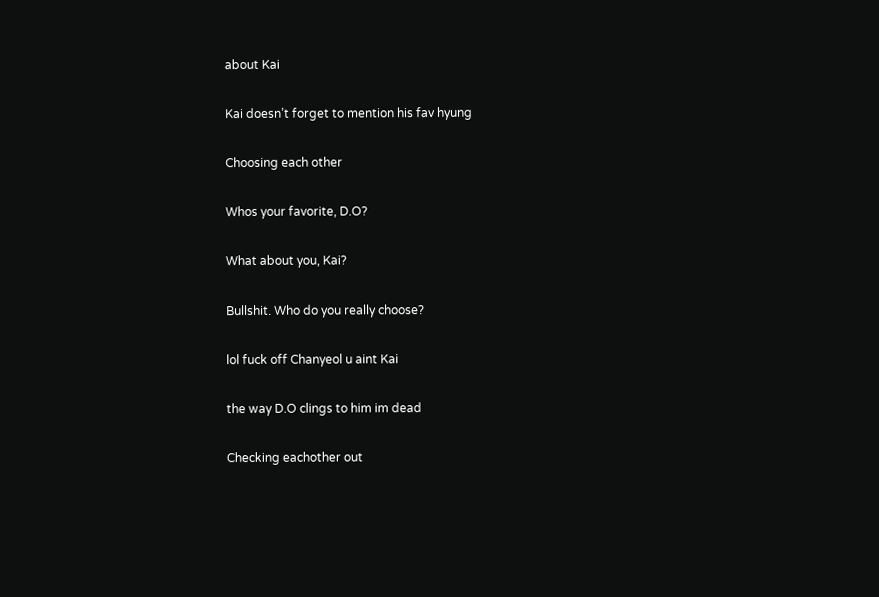about Kai

Kai doesn’t forget to mention his fav hyung

Choosing each other

Whos your favorite, D.O?

What about you, Kai?

Bullshit. Who do you really choose?

lol fuck off Chanyeol u aint Kai

the way D.O clings to him im dead

Checking eachother out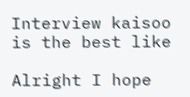Interview kaisoo is the best like

Alright I hope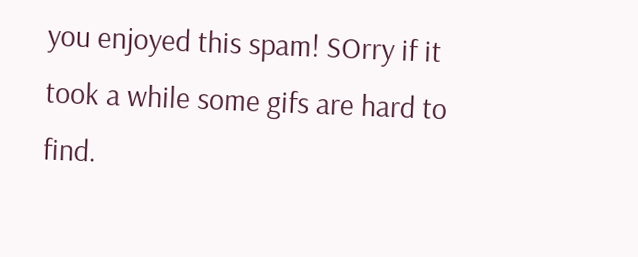you enjoyed this spam! SOrry if it took a while some gifs are hard to find.